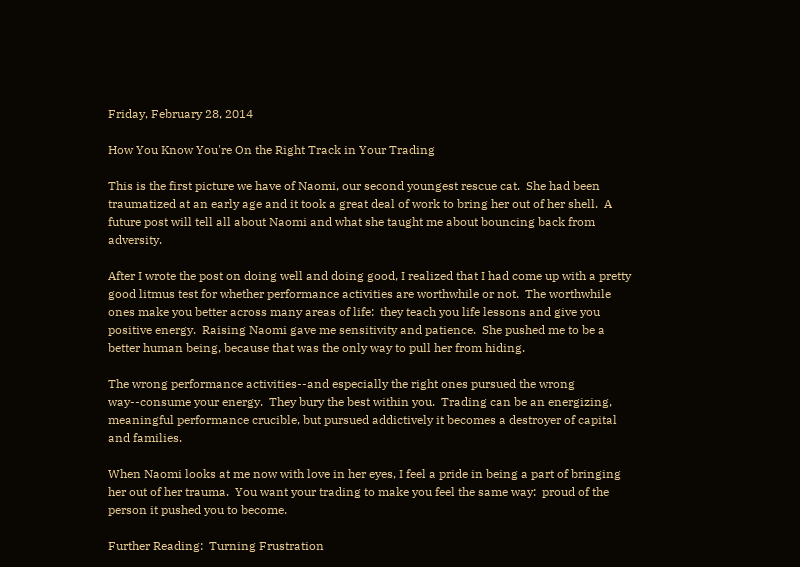Friday, February 28, 2014

How You Know You're On the Right Track in Your Trading

This is the first picture we have of Naomi, our second youngest rescue cat.  She had been traumatized at an early age and it took a great deal of work to bring her out of her shell.  A future post will tell all about Naomi and what she taught me about bouncing back from adversity.

After I wrote the post on doing well and doing good, I realized that I had come up with a pretty good litmus test for whether performance activities are worthwhile or not.  The worthwhile ones make you better across many areas of life:  they teach you life lessons and give you positive energy.  Raising Naomi gave me sensitivity and patience.  She pushed me to be a better human being, because that was the only way to pull her from hiding.

The wrong performance activities--and especially the right ones pursued the wrong way--consume your energy.  They bury the best within you.  Trading can be an energizing, meaningful performance crucible, but pursued addictively it becomes a destroyer of capital and families.

When Naomi looks at me now with love in her eyes, I feel a pride in being a part of bringing her out of her trauma.  You want your trading to make you feel the same way:  proud of the person it pushed you to become.

Further Reading:  Turning Frustration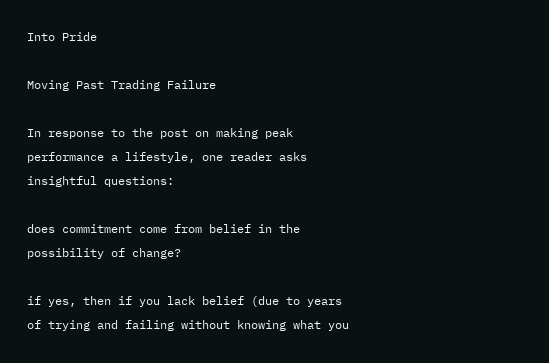Into Pride

Moving Past Trading Failure

In response to the post on making peak performance a lifestyle, one reader asks insightful questions:

does commitment come from belief in the possibility of change?

if yes, then if you lack belief (due to years of trying and failing without knowing what you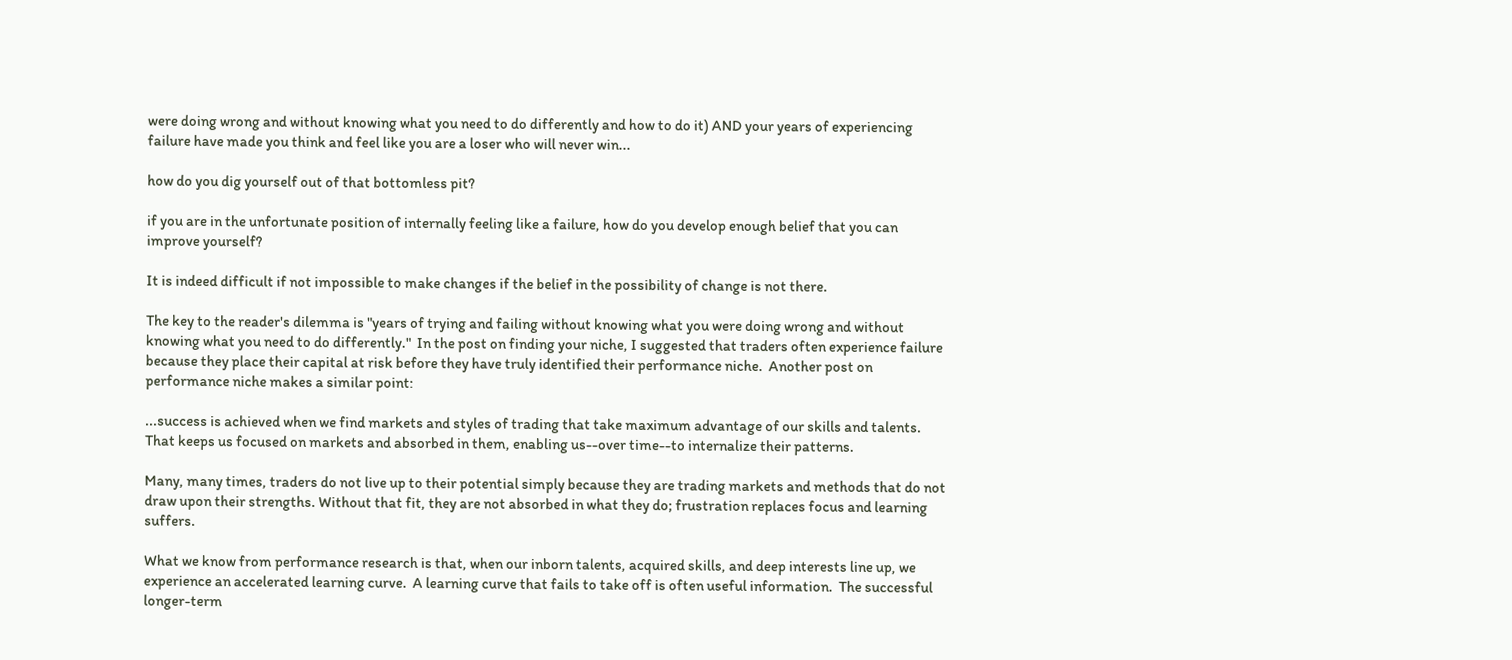were doing wrong and without knowing what you need to do differently and how to do it) AND your years of experiencing failure have made you think and feel like you are a loser who will never win...

how do you dig yourself out of that bottomless pit?

if you are in the unfortunate position of internally feeling like a failure, how do you develop enough belief that you can improve yourself?

It is indeed difficult if not impossible to make changes if the belief in the possibility of change is not there.

The key to the reader's dilemma is "years of trying and failing without knowing what you were doing wrong and without knowing what you need to do differently."  In the post on finding your niche, I suggested that traders often experience failure because they place their capital at risk before they have truly identified their performance niche.  Another post on performance niche makes a similar point:

...success is achieved when we find markets and styles of trading that take maximum advantage of our skills and talents. That keeps us focused on markets and absorbed in them, enabling us--over time--to internalize their patterns.

Many, many times, traders do not live up to their potential simply because they are trading markets and methods that do not draw upon their strengths. Without that fit, they are not absorbed in what they do; frustration replaces focus and learning suffers.

What we know from performance research is that, when our inborn talents, acquired skills, and deep interests line up, we experience an accelerated learning curve.  A learning curve that fails to take off is often useful information.  The successful longer-term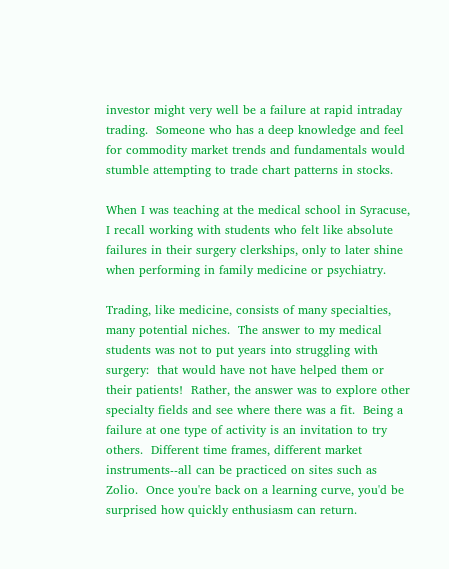investor might very well be a failure at rapid intraday trading.  Someone who has a deep knowledge and feel for commodity market trends and fundamentals would stumble attempting to trade chart patterns in stocks.

When I was teaching at the medical school in Syracuse, I recall working with students who felt like absolute failures in their surgery clerkships, only to later shine when performing in family medicine or psychiatry.

Trading, like medicine, consists of many specialties, many potential niches.  The answer to my medical students was not to put years into struggling with surgery:  that would have not have helped them or their patients!  Rather, the answer was to explore other specialty fields and see where there was a fit.  Being a failure at one type of activity is an invitation to try others.  Different time frames, different market instruments--all can be practiced on sites such as Zolio.  Once you're back on a learning curve, you'd be surprised how quickly enthusiasm can return.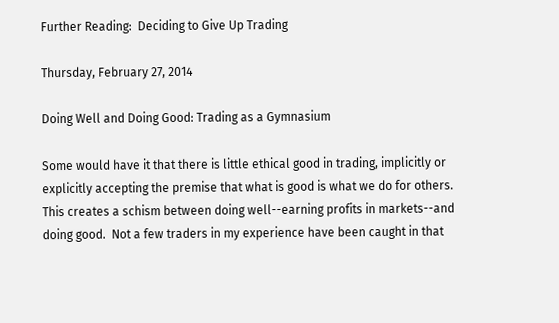Further Reading:  Deciding to Give Up Trading

Thursday, February 27, 2014

Doing Well and Doing Good: Trading as a Gymnasium

Some would have it that there is little ethical good in trading, implicitly or explicitly accepting the premise that what is good is what we do for others.  This creates a schism between doing well--earning profits in markets--and doing good.  Not a few traders in my experience have been caught in that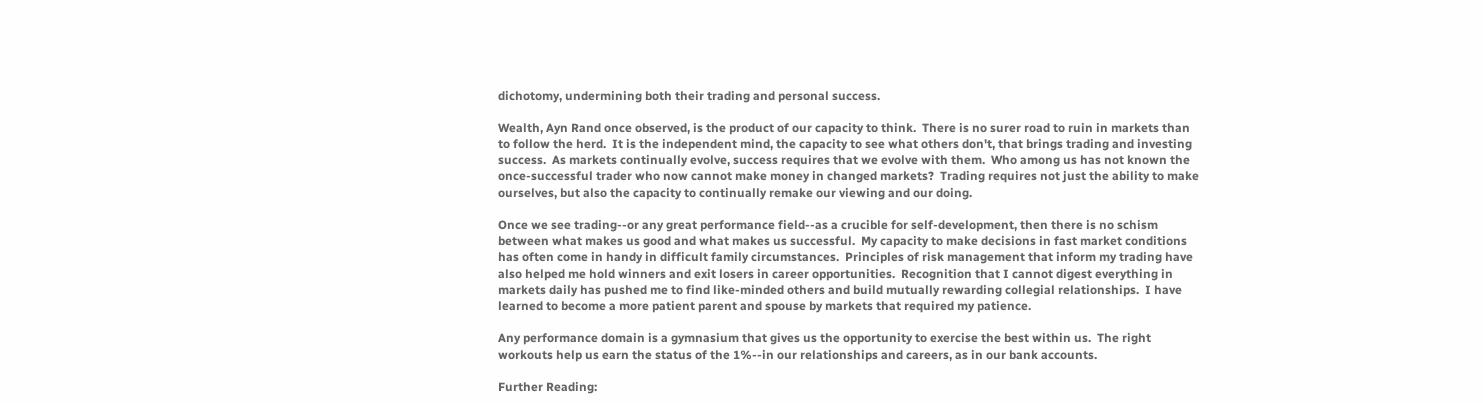dichotomy, undermining both their trading and personal success.

Wealth, Ayn Rand once observed, is the product of our capacity to think.  There is no surer road to ruin in markets than to follow the herd.  It is the independent mind, the capacity to see what others don't, that brings trading and investing success.  As markets continually evolve, success requires that we evolve with them.  Who among us has not known the once-successful trader who now cannot make money in changed markets?  Trading requires not just the ability to make ourselves, but also the capacity to continually remake our viewing and our doing.

Once we see trading--or any great performance field--as a crucible for self-development, then there is no schism between what makes us good and what makes us successful.  My capacity to make decisions in fast market conditions has often come in handy in difficult family circumstances.  Principles of risk management that inform my trading have also helped me hold winners and exit losers in career opportunities.  Recognition that I cannot digest everything in markets daily has pushed me to find like-minded others and build mutually rewarding collegial relationships.  I have learned to become a more patient parent and spouse by markets that required my patience.

Any performance domain is a gymnasium that gives us the opportunity to exercise the best within us.  The right workouts help us earn the status of the 1%--in our relationships and careers, as in our bank accounts.

Further Reading: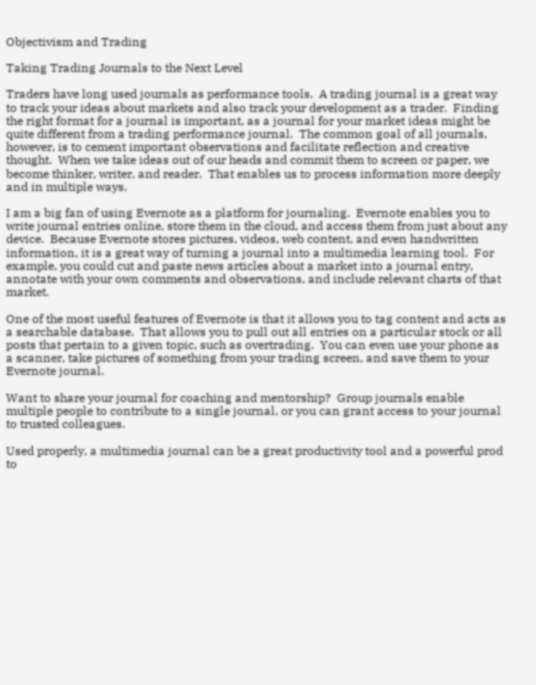Objectivism and Trading

Taking Trading Journals to the Next Level

Traders have long used journals as performance tools.  A trading journal is a great way to track your ideas about markets and also track your development as a trader.  Finding the right format for a journal is important, as a journal for your market ideas might be quite different from a trading performance journal.  The common goal of all journals, however, is to cement important observations and facilitate reflection and creative thought.  When we take ideas out of our heads and commit them to screen or paper, we become thinker, writer, and reader.  That enables us to process information more deeply and in multiple ways.

I am a big fan of using Evernote as a platform for journaling.  Evernote enables you to write journal entries online, store them in the cloud, and access them from just about any device.  Because Evernote stores pictures, videos, web content, and even handwritten information, it is a great way of turning a journal into a multimedia learning tool.  For example, you could cut and paste news articles about a market into a journal entry, annotate with your own comments and observations, and include relevant charts of that market.

One of the most useful features of Evernote is that it allows you to tag content and acts as a searchable database.  That allows you to pull out all entries on a particular stock or all posts that pertain to a given topic, such as overtrading.  You can even use your phone as a scanner, take pictures of something from your trading screen, and save them to your Evernote journal.

Want to share your journal for coaching and mentorship?  Group journals enable multiple people to contribute to a single journal, or you can grant access to your journal to trusted colleagues.

Used properly, a multimedia journal can be a great productivity tool and a powerful prod to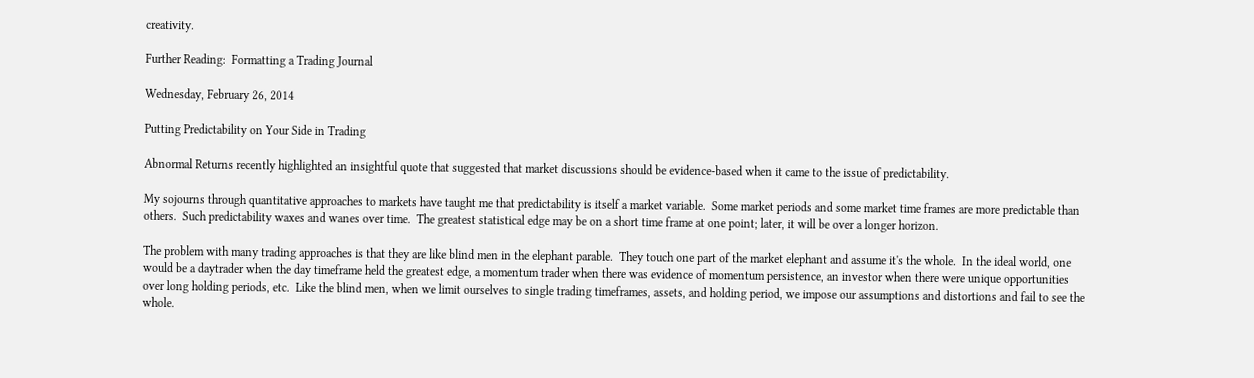creativity.

Further Reading:  Formatting a Trading Journal

Wednesday, February 26, 2014

Putting Predictability on Your Side in Trading

Abnormal Returns recently highlighted an insightful quote that suggested that market discussions should be evidence-based when it came to the issue of predictability.

My sojourns through quantitative approaches to markets have taught me that predictability is itself a market variable.  Some market periods and some market time frames are more predictable than others.  Such predictability waxes and wanes over time.  The greatest statistical edge may be on a short time frame at one point; later, it will be over a longer horizon.

The problem with many trading approaches is that they are like blind men in the elephant parable.  They touch one part of the market elephant and assume it's the whole.  In the ideal world, one would be a daytrader when the day timeframe held the greatest edge, a momentum trader when there was evidence of momentum persistence, an investor when there were unique opportunities over long holding periods, etc.  Like the blind men, when we limit ourselves to single trading timeframes, assets, and holding period, we impose our assumptions and distortions and fail to see the whole.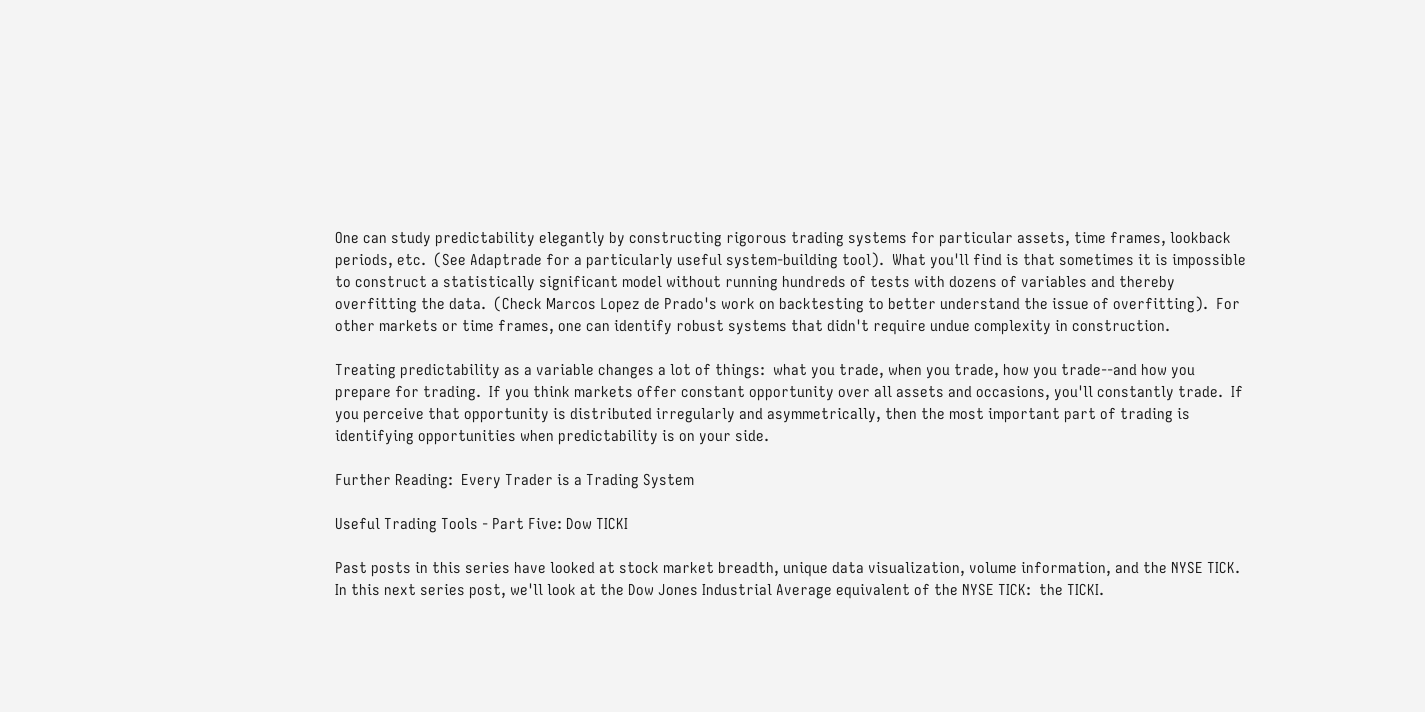One can study predictability elegantly by constructing rigorous trading systems for particular assets, time frames, lookback periods, etc.  (See Adaptrade for a particularly useful system-building tool).  What you'll find is that sometimes it is impossible to construct a statistically significant model without running hundreds of tests with dozens of variables and thereby overfitting the data.  (Check Marcos Lopez de Prado's work on backtesting to better understand the issue of overfitting).  For other markets or time frames, one can identify robust systems that didn't require undue complexity in construction.

Treating predictability as a variable changes a lot of things:  what you trade, when you trade, how you trade--and how you prepare for trading.  If you think markets offer constant opportunity over all assets and occasions, you'll constantly trade.  If you perceive that opportunity is distributed irregularly and asymmetrically, then the most important part of trading is identifying opportunities when predictability is on your side.

Further Reading:  Every Trader is a Trading System

Useful Trading Tools - Part Five: Dow TICKI

Past posts in this series have looked at stock market breadth, unique data visualization, volume information, and the NYSE TICK.  In this next series post, we'll look at the Dow Jones Industrial Average equivalent of the NYSE TICK:  the TICKI.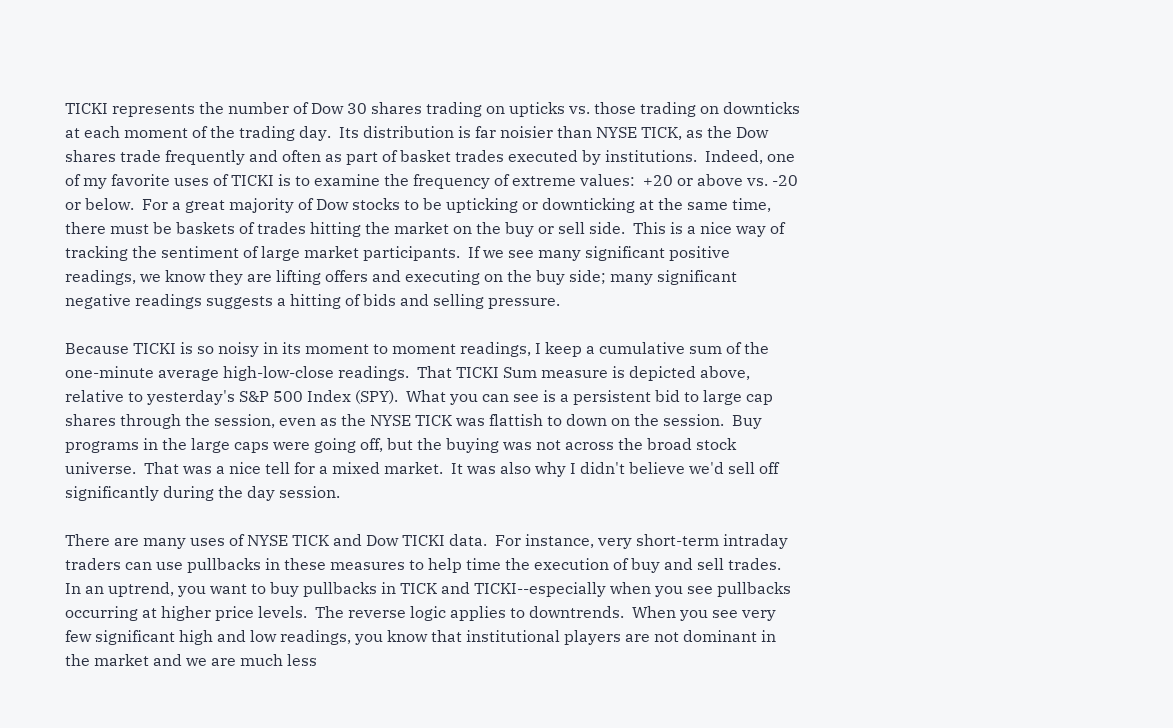TICKI represents the number of Dow 30 shares trading on upticks vs. those trading on downticks at each moment of the trading day.  Its distribution is far noisier than NYSE TICK, as the Dow shares trade frequently and often as part of basket trades executed by institutions.  Indeed, one of my favorite uses of TICKI is to examine the frequency of extreme values:  +20 or above vs. -20 or below.  For a great majority of Dow stocks to be upticking or downticking at the same time, there must be baskets of trades hitting the market on the buy or sell side.  This is a nice way of tracking the sentiment of large market participants.  If we see many significant positive readings, we know they are lifting offers and executing on the buy side; many significant negative readings suggests a hitting of bids and selling pressure.

Because TICKI is so noisy in its moment to moment readings, I keep a cumulative sum of the one-minute average high-low-close readings.  That TICKI Sum measure is depicted above, relative to yesterday's S&P 500 Index (SPY).  What you can see is a persistent bid to large cap shares through the session, even as the NYSE TICK was flattish to down on the session.  Buy programs in the large caps were going off, but the buying was not across the broad stock universe.  That was a nice tell for a mixed market.  It was also why I didn't believe we'd sell off significantly during the day session.

There are many uses of NYSE TICK and Dow TICKI data.  For instance, very short-term intraday traders can use pullbacks in these measures to help time the execution of buy and sell trades.  In an uptrend, you want to buy pullbacks in TICK and TICKI--especially when you see pullbacks occurring at higher price levels.  The reverse logic applies to downtrends.  When you see very few significant high and low readings, you know that institutional players are not dominant in the market and we are much less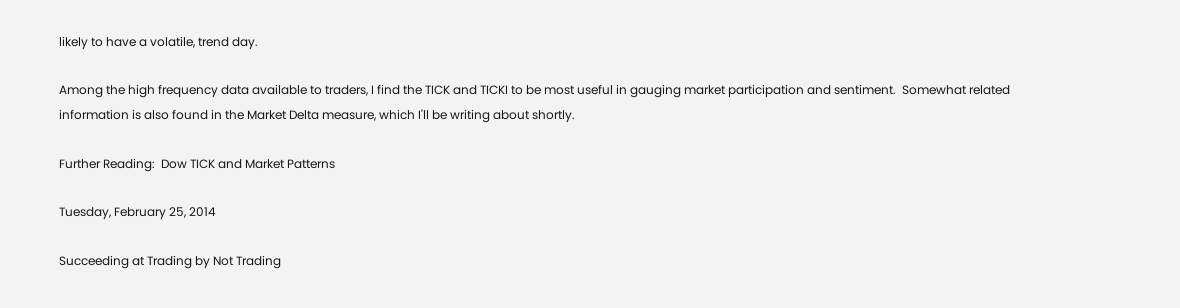likely to have a volatile, trend day.

Among the high frequency data available to traders, I find the TICK and TICKI to be most useful in gauging market participation and sentiment.  Somewhat related information is also found in the Market Delta measure, which I'll be writing about shortly.

Further Reading:  Dow TICK and Market Patterns

Tuesday, February 25, 2014

Succeeding at Trading by Not Trading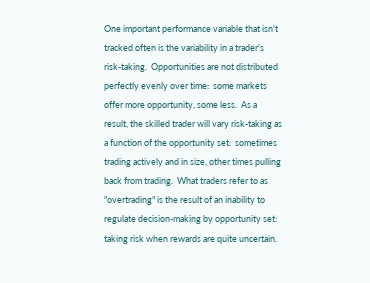One important performance variable that isn't tracked often is the variability in a trader's risk-taking.  Opportunities are not distributed perfectly evenly over time:  some markets offer more opportunity, some less.  As a result, the skilled trader will vary risk-taking as a function of the opportunity set:  sometimes trading actively and in size, other times pulling back from trading.  What traders refer to as "overtrading" is the result of an inability to regulate decision-making by opportunity set:  taking risk when rewards are quite uncertain.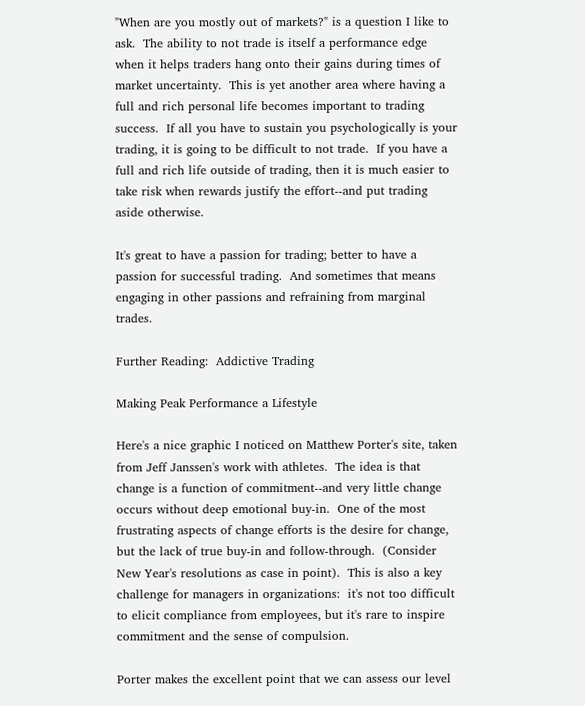"When are you mostly out of markets?" is a question I like to ask.  The ability to not trade is itself a performance edge when it helps traders hang onto their gains during times of market uncertainty.  This is yet another area where having a full and rich personal life becomes important to trading success.  If all you have to sustain you psychologically is your trading, it is going to be difficult to not trade.  If you have a full and rich life outside of trading, then it is much easier to take risk when rewards justify the effort--and put trading aside otherwise.

It's great to have a passion for trading; better to have a passion for successful trading.  And sometimes that means engaging in other passions and refraining from marginal trades.

Further Reading:  Addictive Trading

Making Peak Performance a Lifestyle

Here's a nice graphic I noticed on Matthew Porter's site, taken from Jeff Janssen's work with athletes.  The idea is that change is a function of commitment--and very little change occurs without deep emotional buy-in.  One of the most frustrating aspects of change efforts is the desire for change, but the lack of true buy-in and follow-through.  (Consider New Year's resolutions as case in point).  This is also a key challenge for managers in organizations:  it's not too difficult to elicit compliance from employees, but it's rare to inspire commitment and the sense of compulsion.

Porter makes the excellent point that we can assess our level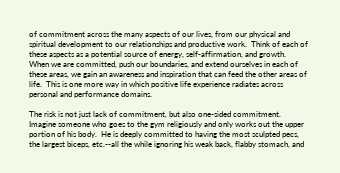of commitment across the many aspects of our lives, from our physical and spiritual development to our relationships and productive work.  Think of each of these aspects as a potential source of energy, self-affirmation, and growth.  When we are committed, push our boundaries, and extend ourselves in each of these areas, we gain an awareness and inspiration that can feed the other areas of life.  This is one more way in which positive life experience radiates across personal and performance domains.

The risk is not just lack of commitment, but also one-sided commitment.  Imagine someone who goes to the gym religiously and only works out the upper portion of his body.  He is deeply committed to having the most sculpted pecs, the largest biceps, etc.--all the while ignoring his weak back, flabby stomach, and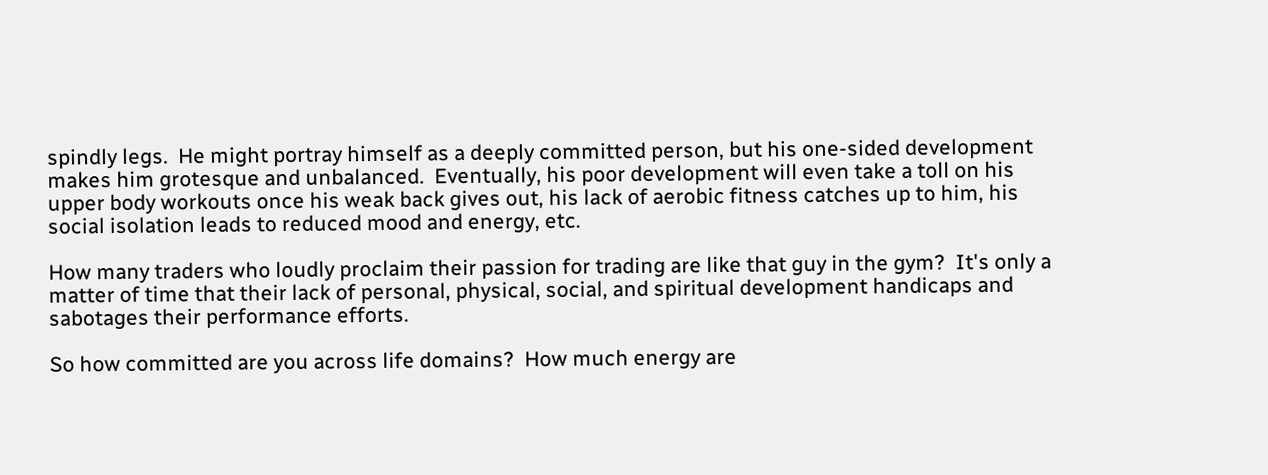spindly legs.  He might portray himself as a deeply committed person, but his one-sided development makes him grotesque and unbalanced.  Eventually, his poor development will even take a toll on his upper body workouts once his weak back gives out, his lack of aerobic fitness catches up to him, his social isolation leads to reduced mood and energy, etc.

How many traders who loudly proclaim their passion for trading are like that guy in the gym?  It's only a matter of time that their lack of personal, physical, social, and spiritual development handicaps and sabotages their performance efforts.

So how committed are you across life domains?  How much energy are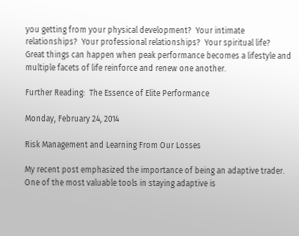you getting from your physical development?  Your intimate relationships?  Your professional relationships?  Your spiritual life?  Great things can happen when peak performance becomes a lifestyle and multiple facets of life reinforce and renew one another.

Further Reading:  The Essence of Elite Performance

Monday, February 24, 2014

Risk Management and Learning From Our Losses

My recent post emphasized the importance of being an adaptive trader.  One of the most valuable tools in staying adaptive is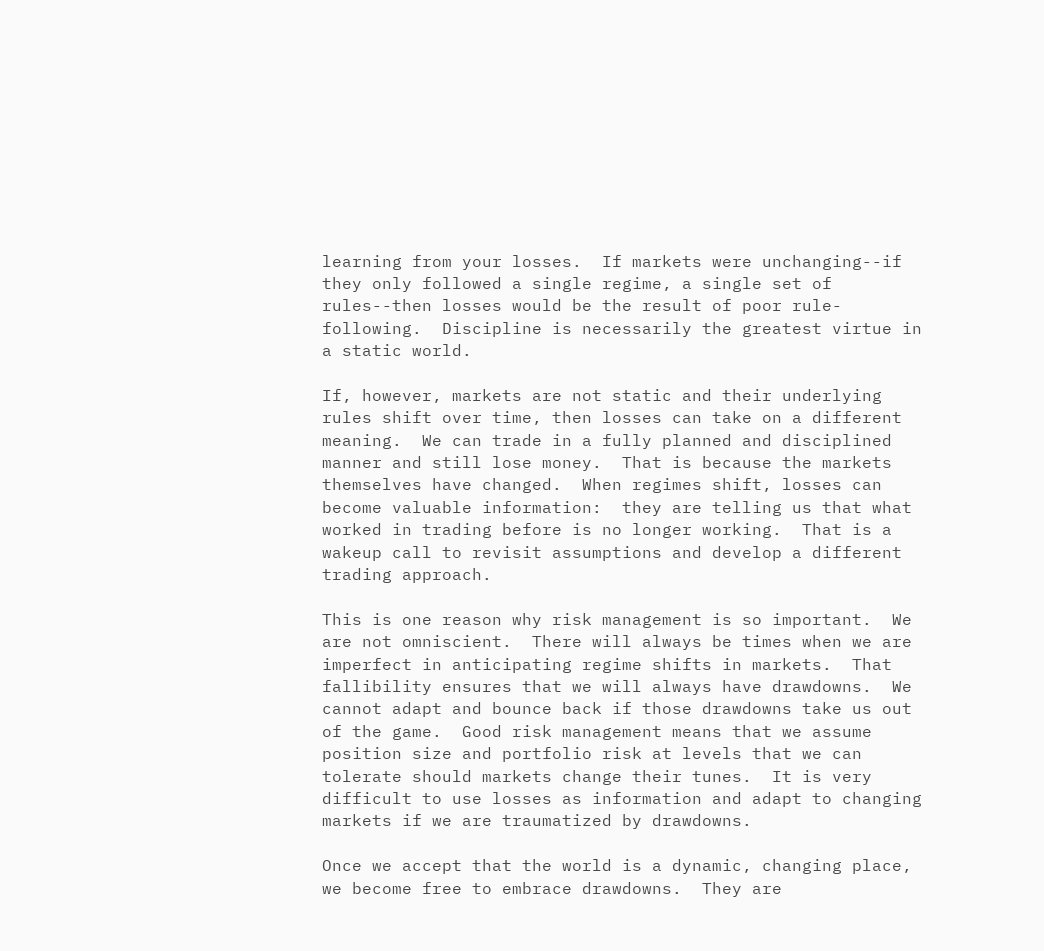learning from your losses.  If markets were unchanging--if they only followed a single regime, a single set of rules--then losses would be the result of poor rule-following.  Discipline is necessarily the greatest virtue in a static world.

If, however, markets are not static and their underlying rules shift over time, then losses can take on a different meaning.  We can trade in a fully planned and disciplined manner and still lose money.  That is because the markets themselves have changed.  When regimes shift, losses can become valuable information:  they are telling us that what worked in trading before is no longer working.  That is a wakeup call to revisit assumptions and develop a different trading approach.

This is one reason why risk management is so important.  We are not omniscient.  There will always be times when we are imperfect in anticipating regime shifts in markets.  That fallibility ensures that we will always have drawdowns.  We cannot adapt and bounce back if those drawdowns take us out of the game.  Good risk management means that we assume position size and portfolio risk at levels that we can tolerate should markets change their tunes.  It is very difficult to use losses as information and adapt to changing markets if we are traumatized by drawdowns.

Once we accept that the world is a dynamic, changing place, we become free to embrace drawdowns.  They are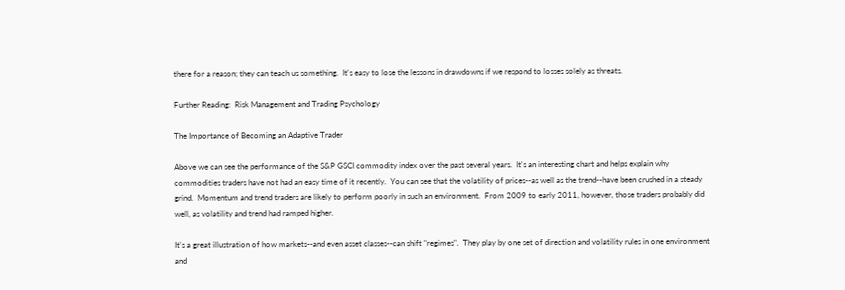there for a reason; they can teach us something.  It's easy to lose the lessons in drawdowns if we respond to losses solely as threats.

Further Reading:  Risk Management and Trading Psychology

The Importance of Becoming an Adaptive Trader

Above we can see the performance of the S&P GSCI commodity index over the past several years.  It's an interesting chart and helps explain why commodities traders have not had an easy time of it recently.  You can see that the volatility of prices--as well as the trend--have been crushed in a steady grind.  Momentum and trend traders are likely to perform poorly in such an environment.  From 2009 to early 2011, however, those traders probably did well, as volatility and trend had ramped higher.

It's a great illustration of how markets--and even asset classes--can shift "regimes".  They play by one set of direction and volatility rules in one environment and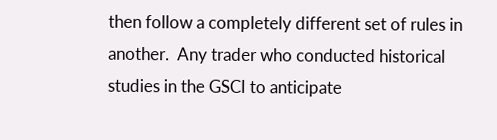then follow a completely different set of rules in another.  Any trader who conducted historical studies in the GSCI to anticipate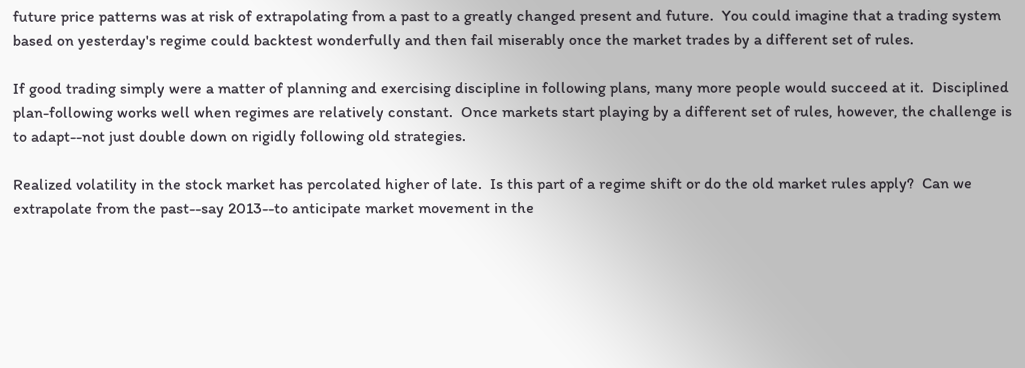future price patterns was at risk of extrapolating from a past to a greatly changed present and future.  You could imagine that a trading system based on yesterday's regime could backtest wonderfully and then fail miserably once the market trades by a different set of rules.

If good trading simply were a matter of planning and exercising discipline in following plans, many more people would succeed at it.  Disciplined plan-following works well when regimes are relatively constant.  Once markets start playing by a different set of rules, however, the challenge is to adapt--not just double down on rigidly following old strategies.

Realized volatility in the stock market has percolated higher of late.  Is this part of a regime shift or do the old market rules apply?  Can we extrapolate from the past--say 2013--to anticipate market movement in the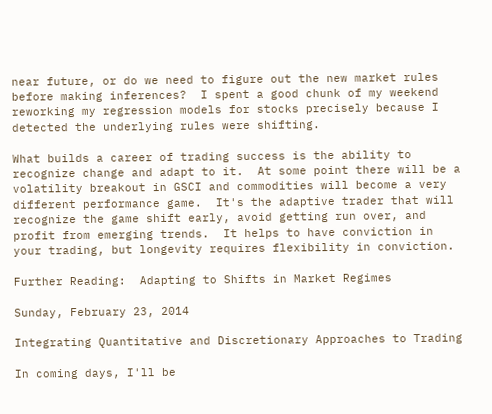near future, or do we need to figure out the new market rules before making inferences?  I spent a good chunk of my weekend reworking my regression models for stocks precisely because I detected the underlying rules were shifting.

What builds a career of trading success is the ability to recognize change and adapt to it.  At some point there will be a volatility breakout in GSCI and commodities will become a very different performance game.  It's the adaptive trader that will recognize the game shift early, avoid getting run over, and profit from emerging trends.  It helps to have conviction in your trading, but longevity requires flexibility in conviction.

Further Reading:  Adapting to Shifts in Market Regimes

Sunday, February 23, 2014

Integrating Quantitative and Discretionary Approaches to Trading

In coming days, I'll be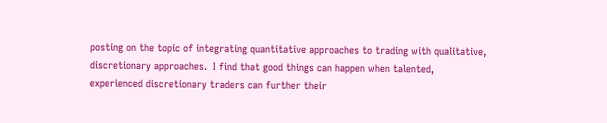posting on the topic of integrating quantitative approaches to trading with qualitative, discretionary approaches.  I find that good things can happen when talented, experienced discretionary traders can further their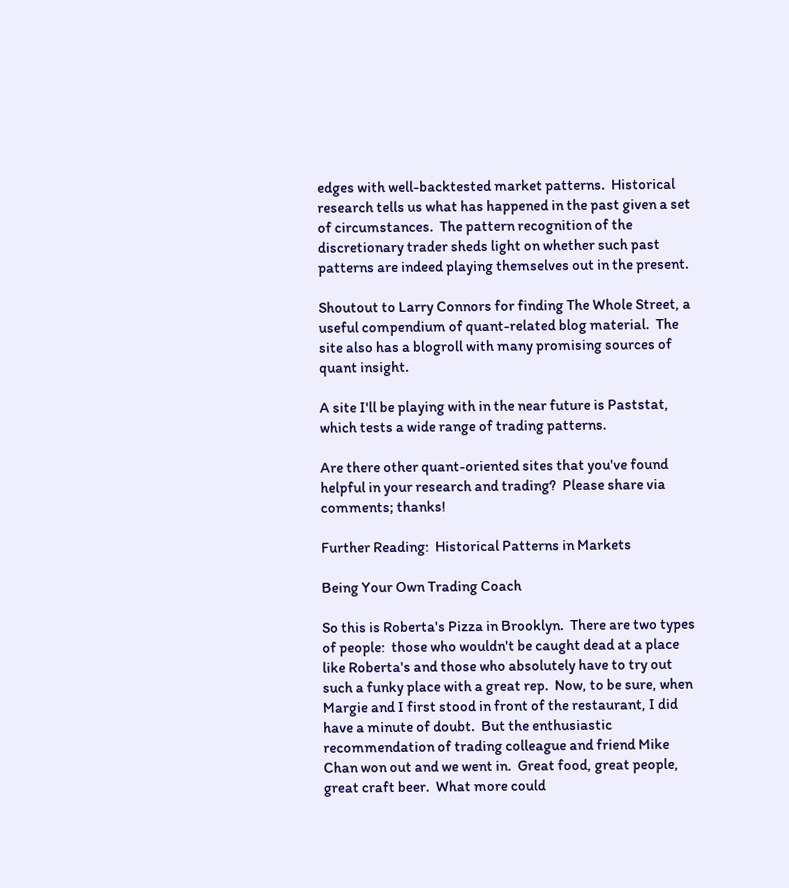edges with well-backtested market patterns.  Historical research tells us what has happened in the past given a set of circumstances.  The pattern recognition of the discretionary trader sheds light on whether such past patterns are indeed playing themselves out in the present.

Shoutout to Larry Connors for finding The Whole Street, a useful compendium of quant-related blog material.  The site also has a blogroll with many promising sources of quant insight.

A site I'll be playing with in the near future is Paststat, which tests a wide range of trading patterns.

Are there other quant-oriented sites that you've found helpful in your research and trading?  Please share via comments; thanks!

Further Reading:  Historical Patterns in Markets

Being Your Own Trading Coach

So this is Roberta's Pizza in Brooklyn.  There are two types of people:  those who wouldn't be caught dead at a place like Roberta's and those who absolutely have to try out such a funky place with a great rep.  Now, to be sure, when Margie and I first stood in front of the restaurant, I did have a minute of doubt.  But the enthusiastic recommendation of trading colleague and friend Mike Chan won out and we went in.  Great food, great people, great craft beer.  What more could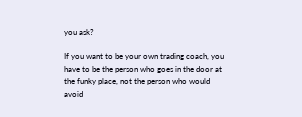you ask?

If you want to be your own trading coach, you have to be the person who goes in the door at the funky place, not the person who would avoid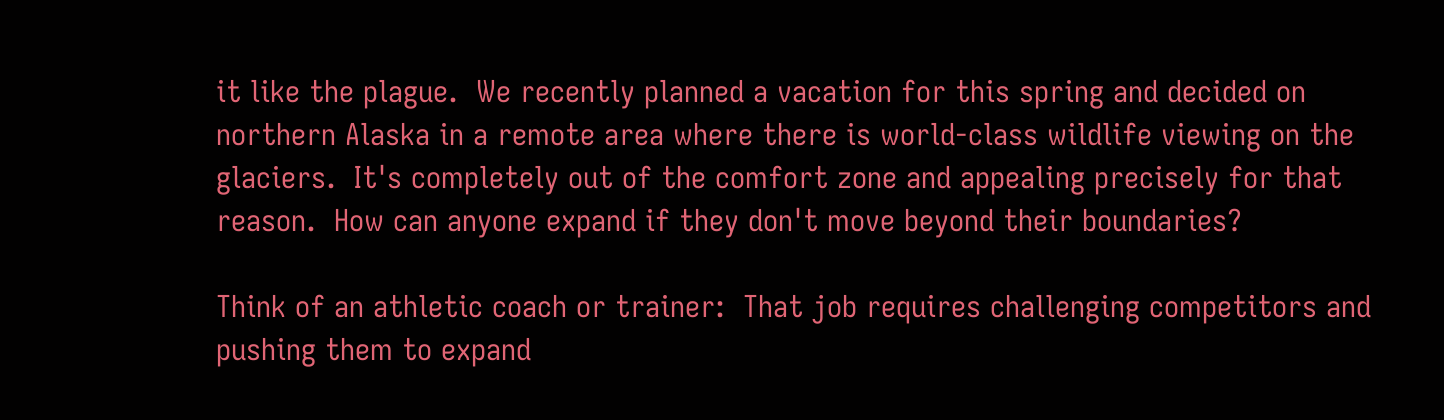it like the plague.  We recently planned a vacation for this spring and decided on northern Alaska in a remote area where there is world-class wildlife viewing on the glaciers.  It's completely out of the comfort zone and appealing precisely for that reason.  How can anyone expand if they don't move beyond their boundaries?

Think of an athletic coach or trainer:  That job requires challenging competitors and pushing them to expand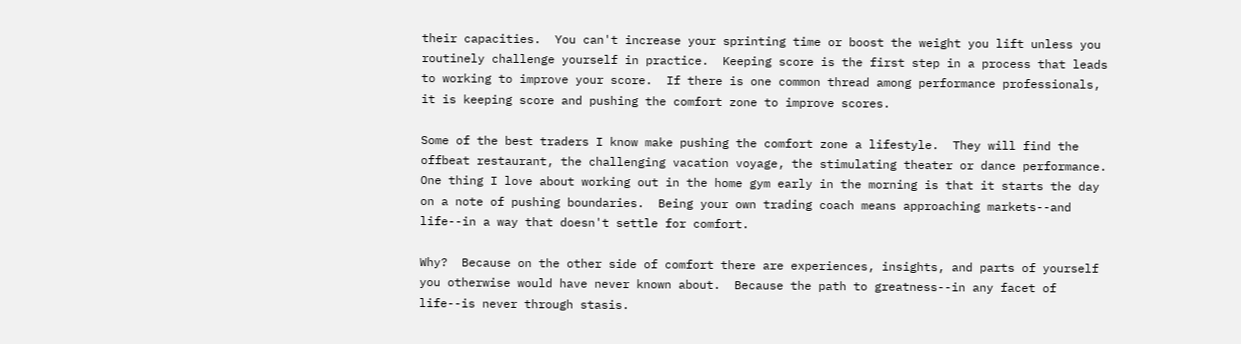their capacities.  You can't increase your sprinting time or boost the weight you lift unless you routinely challenge yourself in practice.  Keeping score is the first step in a process that leads to working to improve your score.  If there is one common thread among performance professionals, it is keeping score and pushing the comfort zone to improve scores.

Some of the best traders I know make pushing the comfort zone a lifestyle.  They will find the offbeat restaurant, the challenging vacation voyage, the stimulating theater or dance performance.  One thing I love about working out in the home gym early in the morning is that it starts the day on a note of pushing boundaries.  Being your own trading coach means approaching markets--and life--in a way that doesn't settle for comfort.

Why?  Because on the other side of comfort there are experiences, insights, and parts of yourself you otherwise would have never known about.  Because the path to greatness--in any facet of life--is never through stasis.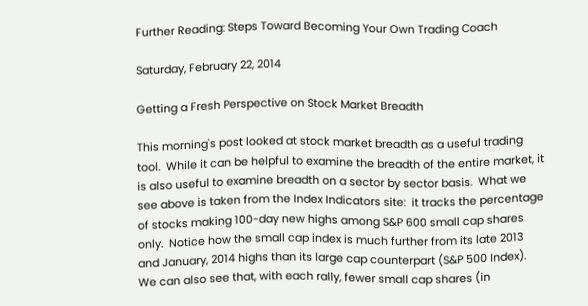Further Reading: Steps Toward Becoming Your Own Trading Coach

Saturday, February 22, 2014

Getting a Fresh Perspective on Stock Market Breadth

This morning's post looked at stock market breadth as a useful trading tool.  While it can be helpful to examine the breadth of the entire market, it is also useful to examine breadth on a sector by sector basis.  What we see above is taken from the Index Indicators site:  it tracks the percentage of stocks making 100-day new highs among S&P 600 small cap shares only.  Notice how the small cap index is much further from its late 2013 and January, 2014 highs than its large cap counterpart (S&P 500 Index).  We can also see that, with each rally, fewer small cap shares (in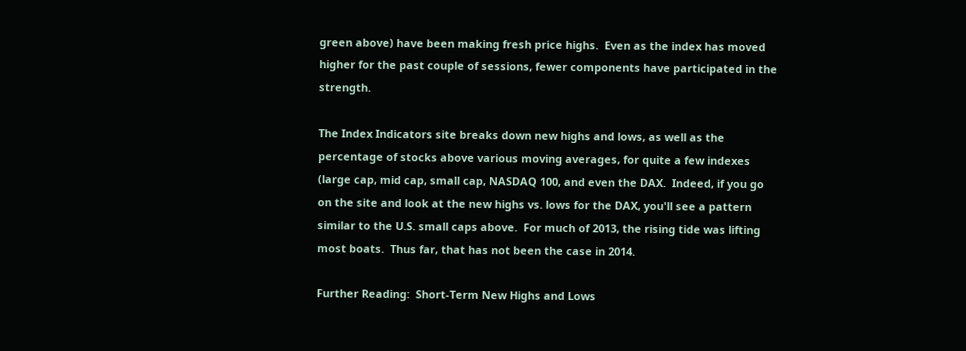green above) have been making fresh price highs.  Even as the index has moved higher for the past couple of sessions, fewer components have participated in the strength.

The Index Indicators site breaks down new highs and lows, as well as the percentage of stocks above various moving averages, for quite a few indexes (large cap, mid cap, small cap, NASDAQ 100, and even the DAX.  Indeed, if you go on the site and look at the new highs vs. lows for the DAX, you'll see a pattern similar to the U.S. small caps above.  For much of 2013, the rising tide was lifting most boats.  Thus far, that has not been the case in 2014.

Further Reading:  Short-Term New Highs and Lows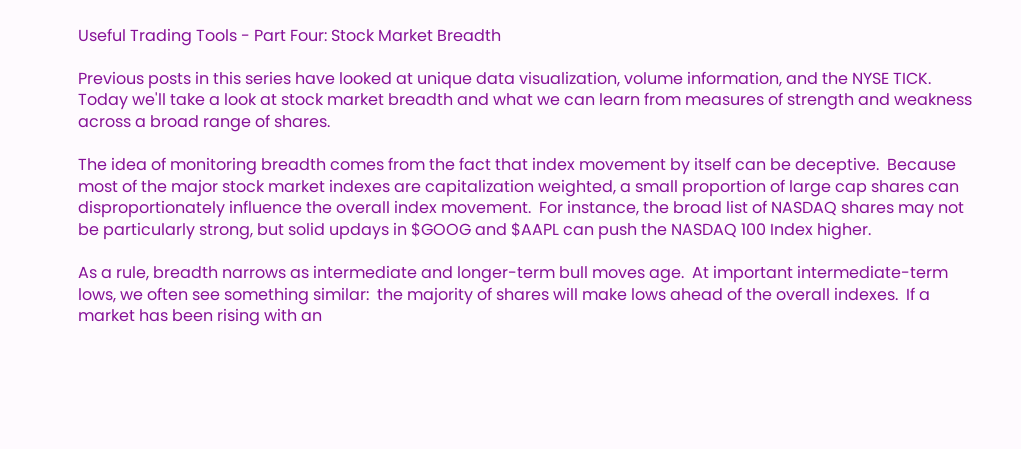Useful Trading Tools - Part Four: Stock Market Breadth

Previous posts in this series have looked at unique data visualization, volume information, and the NYSE TICK.  Today we'll take a look at stock market breadth and what we can learn from measures of strength and weakness across a broad range of shares.

The idea of monitoring breadth comes from the fact that index movement by itself can be deceptive.  Because most of the major stock market indexes are capitalization weighted, a small proportion of large cap shares can disproportionately influence the overall index movement.  For instance, the broad list of NASDAQ shares may not be particularly strong, but solid updays in $GOOG and $AAPL can push the NASDAQ 100 Index higher.

As a rule, breadth narrows as intermediate and longer-term bull moves age.  At important intermediate-term lows, we often see something similar:  the majority of shares will make lows ahead of the overall indexes.  If a market has been rising with an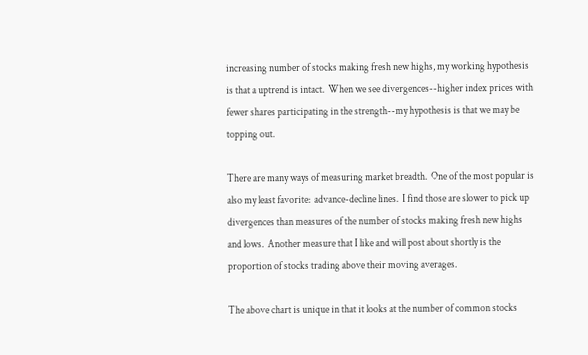increasing number of stocks making fresh new highs, my working hypothesis is that a uptrend is intact.  When we see divergences--higher index prices with fewer shares participating in the strength--my hypothesis is that we may be topping out.

There are many ways of measuring market breadth.  One of the most popular is also my least favorite:  advance-decline lines.  I find those are slower to pick up divergences than measures of the number of stocks making fresh new highs and lows.  Another measure that I like and will post about shortly is the proportion of stocks trading above their moving averages.

The above chart is unique in that it looks at the number of common stocks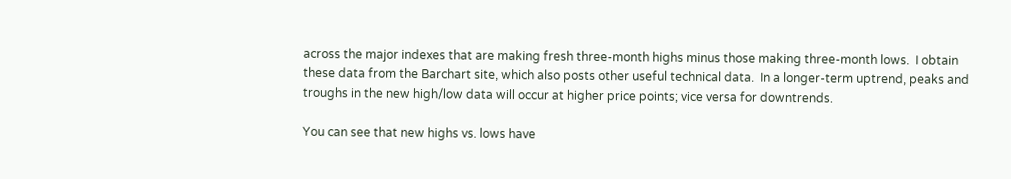across the major indexes that are making fresh three-month highs minus those making three-month lows.  I obtain these data from the Barchart site, which also posts other useful technical data.  In a longer-term uptrend, peaks and troughs in the new high/low data will occur at higher price points; vice versa for downtrends.

You can see that new highs vs. lows have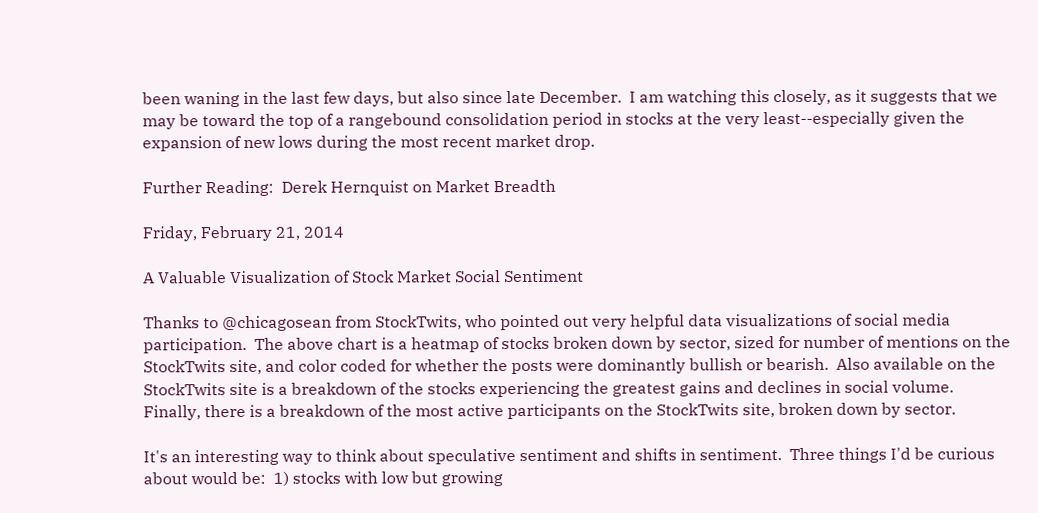been waning in the last few days, but also since late December.  I am watching this closely, as it suggests that we may be toward the top of a rangebound consolidation period in stocks at the very least--especially given the expansion of new lows during the most recent market drop.

Further Reading:  Derek Hernquist on Market Breadth

Friday, February 21, 2014

A Valuable Visualization of Stock Market Social Sentiment

Thanks to @chicagosean from StockTwits, who pointed out very helpful data visualizations of social media participation.  The above chart is a heatmap of stocks broken down by sector, sized for number of mentions on the StockTwits site, and color coded for whether the posts were dominantly bullish or bearish.  Also available on the StockTwits site is a breakdown of the stocks experiencing the greatest gains and declines in social volume.  Finally, there is a breakdown of the most active participants on the StockTwits site, broken down by sector.

It's an interesting way to think about speculative sentiment and shifts in sentiment.  Three things I'd be curious about would be:  1) stocks with low but growing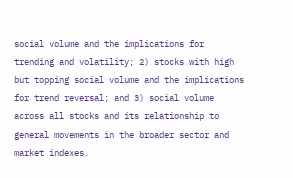social volume and the implications for trending and volatility; 2) stocks with high but topping social volume and the implications for trend reversal; and 3) social volume across all stocks and its relationship to general movements in the broader sector and market indexes.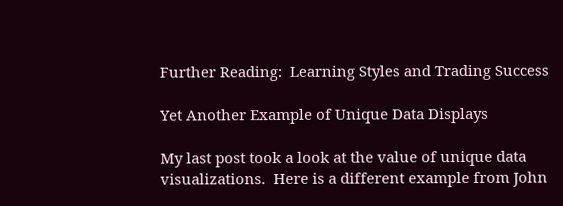Further Reading:  Learning Styles and Trading Success

Yet Another Example of Unique Data Displays

My last post took a look at the value of unique data visualizations.  Here is a different example from John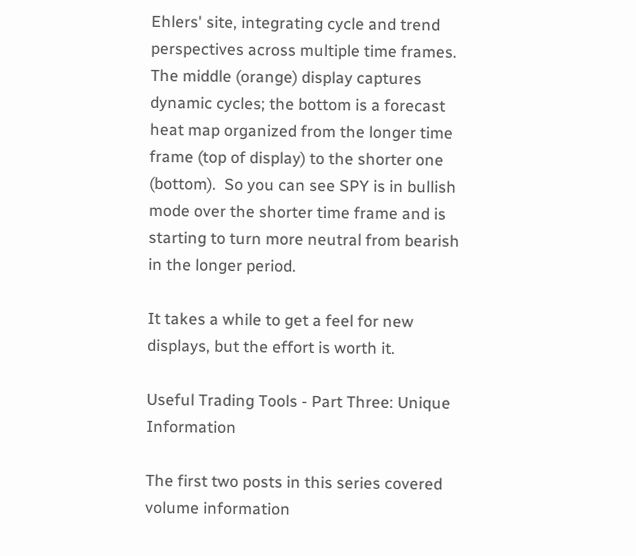Ehlers' site, integrating cycle and trend perspectives across multiple time frames.  The middle (orange) display captures dynamic cycles; the bottom is a forecast heat map organized from the longer time frame (top of display) to the shorter one (bottom).  So you can see SPY is in bullish mode over the shorter time frame and is starting to turn more neutral from bearish in the longer period.

It takes a while to get a feel for new displays, but the effort is worth it.

Useful Trading Tools - Part Three: Unique Information

The first two posts in this series covered volume information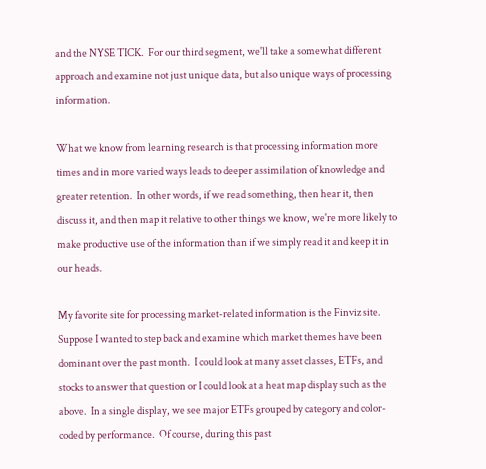and the NYSE TICK.  For our third segment, we'll take a somewhat different approach and examine not just unique data, but also unique ways of processing information.

What we know from learning research is that processing information more times and in more varied ways leads to deeper assimilation of knowledge and greater retention.  In other words, if we read something, then hear it, then discuss it, and then map it relative to other things we know, we're more likely to make productive use of the information than if we simply read it and keep it in our heads.

My favorite site for processing market-related information is the Finviz site.  Suppose I wanted to step back and examine which market themes have been dominant over the past month.  I could look at many asset classes, ETFs, and stocks to answer that question or I could look at a heat map display such as the above.  In a single display, we see major ETFs grouped by category and color-coded by performance.  Of course, during this past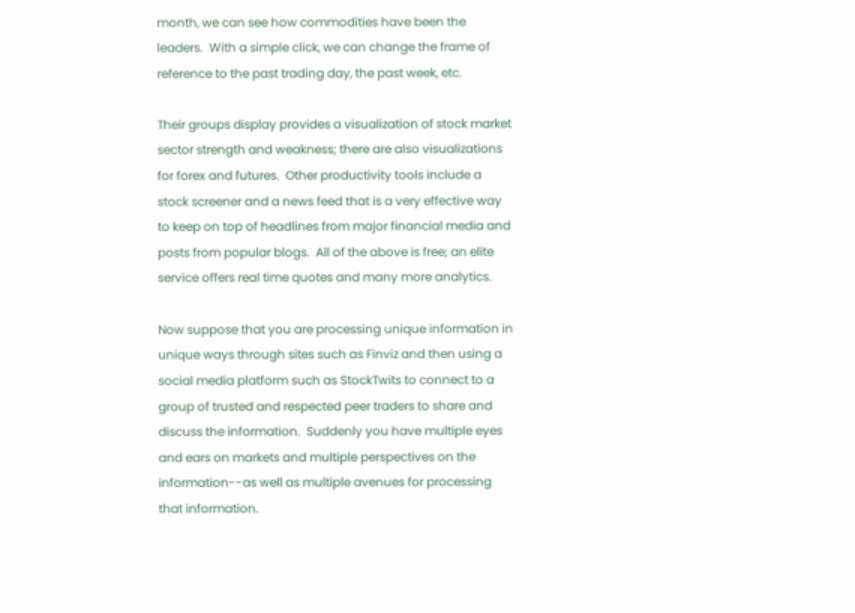month, we can see how commodities have been the leaders.  With a simple click, we can change the frame of reference to the past trading day, the past week, etc.

Their groups display provides a visualization of stock market sector strength and weakness; there are also visualizations for forex and futures.  Other productivity tools include a stock screener and a news feed that is a very effective way to keep on top of headlines from major financial media and posts from popular blogs.  All of the above is free; an elite service offers real time quotes and many more analytics.

Now suppose that you are processing unique information in unique ways through sites such as Finviz and then using a social media platform such as StockTwits to connect to a group of trusted and respected peer traders to share and discuss the information.  Suddenly you have multiple eyes and ears on markets and multiple perspectives on the information--as well as multiple avenues for processing that information.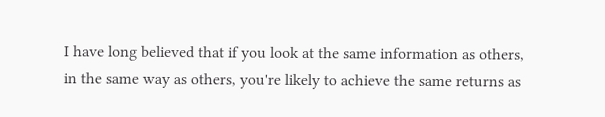I have long believed that if you look at the same information as others, in the same way as others, you're likely to achieve the same returns as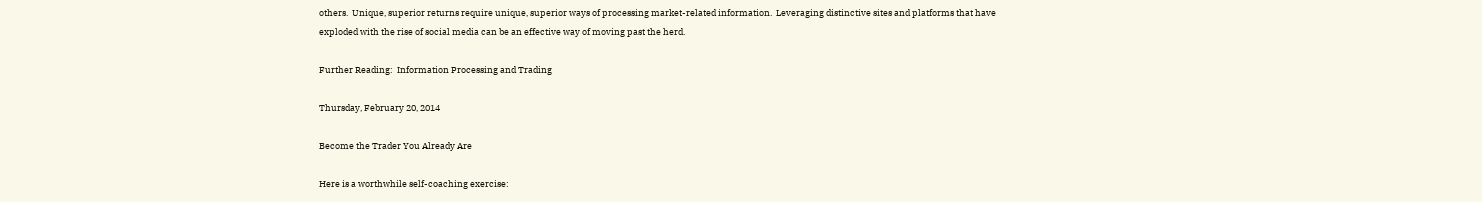others.  Unique, superior returns require unique, superior ways of processing market-related information.  Leveraging distinctive sites and platforms that have exploded with the rise of social media can be an effective way of moving past the herd.

Further Reading:  Information Processing and Trading

Thursday, February 20, 2014

Become the Trader You Already Are

Here is a worthwhile self-coaching exercise: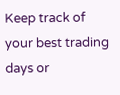Keep track of your best trading days or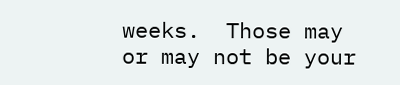weeks.  Those may or may not be your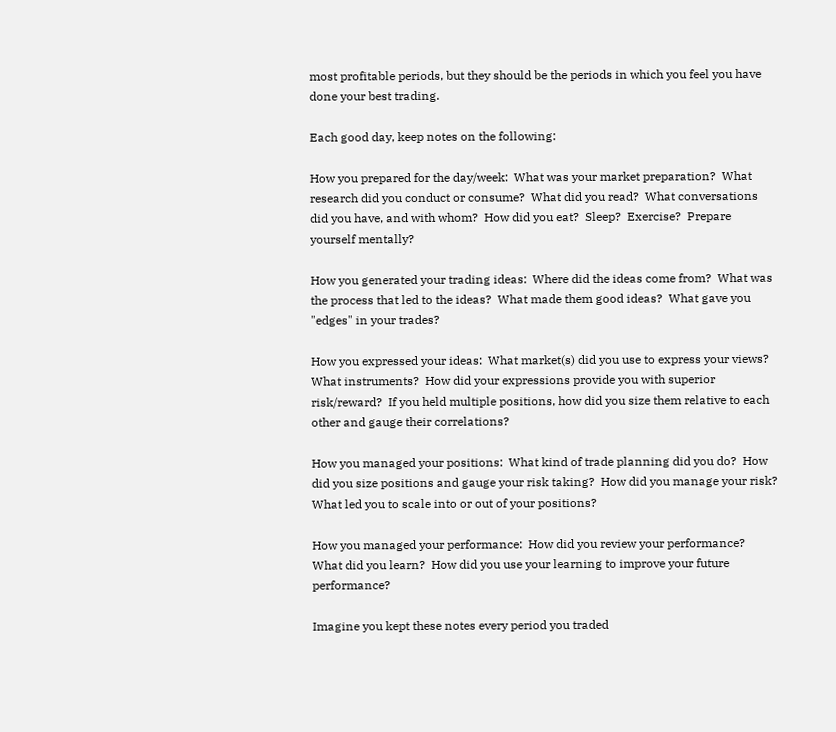most profitable periods, but they should be the periods in which you feel you have done your best trading.

Each good day, keep notes on the following:

How you prepared for the day/week:  What was your market preparation?  What research did you conduct or consume?  What did you read?  What conversations did you have, and with whom?  How did you eat?  Sleep?  Exercise?  Prepare yourself mentally?

How you generated your trading ideas:  Where did the ideas come from?  What was the process that led to the ideas?  What made them good ideas?  What gave you "edges" in your trades?

How you expressed your ideas:  What market(s) did you use to express your views?  What instruments?  How did your expressions provide you with superior risk/reward?  If you held multiple positions, how did you size them relative to each other and gauge their correlations?

How you managed your positions:  What kind of trade planning did you do?  How did you size positions and gauge your risk taking?  How did you manage your risk?  What led you to scale into or out of your positions?

How you managed your performance:  How did you review your performance?  What did you learn?  How did you use your learning to improve your future performance?

Imagine you kept these notes every period you traded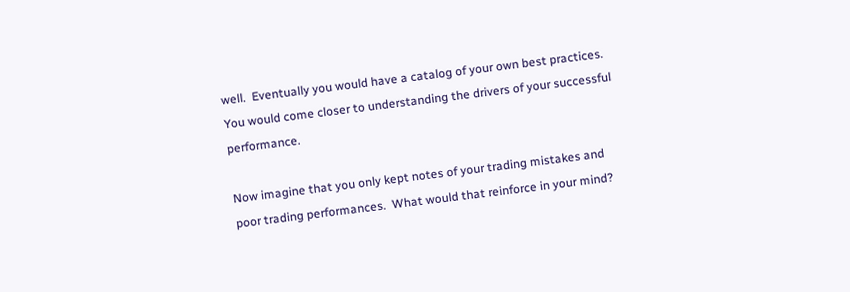well.  Eventually you would have a catalog of your own best practices.  You would come closer to understanding the drivers of your successful performance.

Now imagine that you only kept notes of your trading mistakes and poor trading performances.  What would that reinforce in your mind?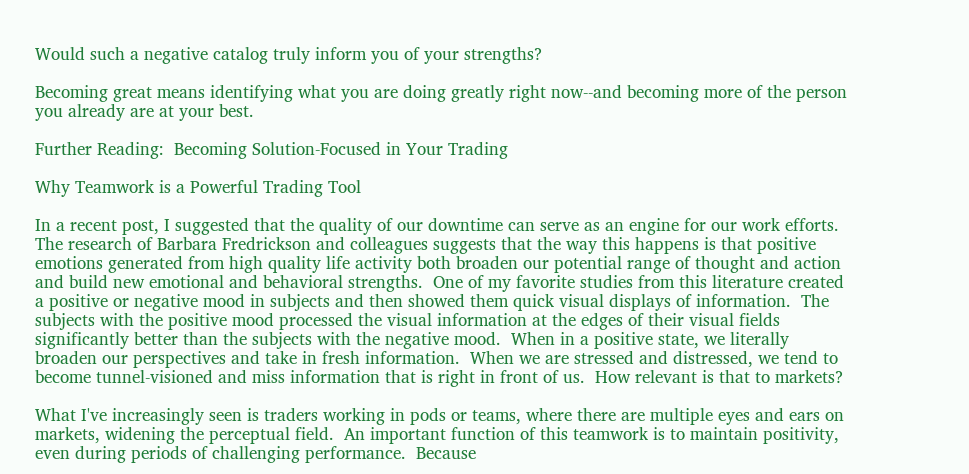Would such a negative catalog truly inform you of your strengths?

Becoming great means identifying what you are doing greatly right now--and becoming more of the person you already are at your best.

Further Reading:  Becoming Solution-Focused in Your Trading

Why Teamwork is a Powerful Trading Tool

In a recent post, I suggested that the quality of our downtime can serve as an engine for our work efforts.  The research of Barbara Fredrickson and colleagues suggests that the way this happens is that positive emotions generated from high quality life activity both broaden our potential range of thought and action and build new emotional and behavioral strengths.  One of my favorite studies from this literature created a positive or negative mood in subjects and then showed them quick visual displays of information.  The subjects with the positive mood processed the visual information at the edges of their visual fields significantly better than the subjects with the negative mood.  When in a positive state, we literally broaden our perspectives and take in fresh information.  When we are stressed and distressed, we tend to become tunnel-visioned and miss information that is right in front of us.  How relevant is that to markets?

What I've increasingly seen is traders working in pods or teams, where there are multiple eyes and ears on markets, widening the perceptual field.  An important function of this teamwork is to maintain positivity, even during periods of challenging performance.  Because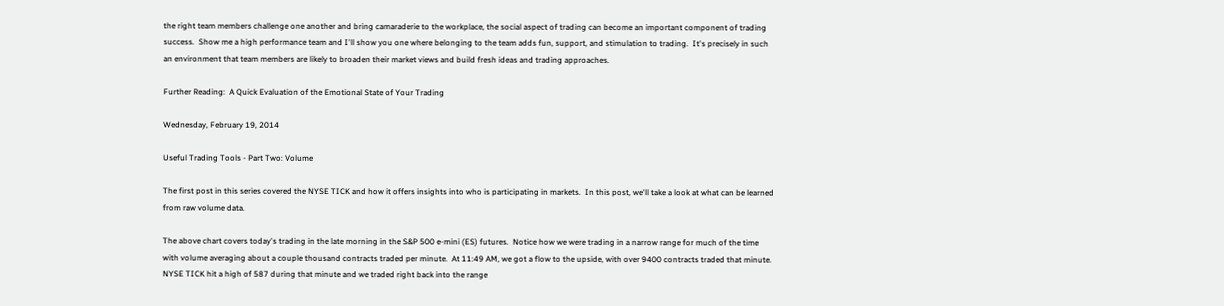the right team members challenge one another and bring camaraderie to the workplace, the social aspect of trading can become an important component of trading success.  Show me a high performance team and I'll show you one where belonging to the team adds fun, support, and stimulation to trading.  It's precisely in such an environment that team members are likely to broaden their market views and build fresh ideas and trading approaches.

Further Reading:  A Quick Evaluation of the Emotional State of Your Trading

Wednesday, February 19, 2014

Useful Trading Tools - Part Two: Volume

The first post in this series covered the NYSE TICK and how it offers insights into who is participating in markets.  In this post, we'll take a look at what can be learned from raw volume data.

The above chart covers today's trading in the late morning in the S&P 500 e-mini (ES) futures.  Notice how we were trading in a narrow range for much of the time with volume averaging about a couple thousand contracts traded per minute.  At 11:49 AM, we got a flow to the upside, with over 9400 contracts traded that minute.  NYSE TICK hit a high of 587 during that minute and we traded right back into the range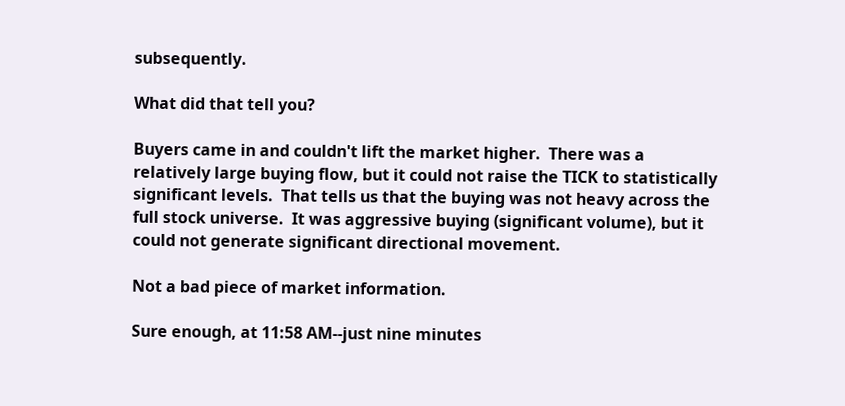subsequently.

What did that tell you?

Buyers came in and couldn't lift the market higher.  There was a relatively large buying flow, but it could not raise the TICK to statistically significant levels.  That tells us that the buying was not heavy across the full stock universe.  It was aggressive buying (significant volume), but it could not generate significant directional movement.

Not a bad piece of market information.

Sure enough, at 11:58 AM--just nine minutes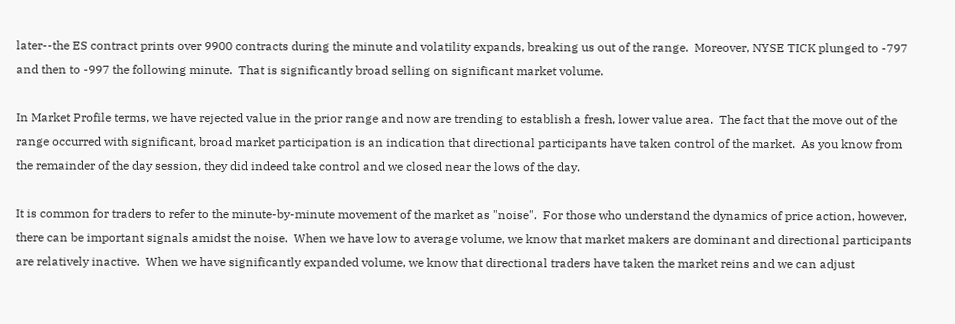later--the ES contract prints over 9900 contracts during the minute and volatility expands, breaking us out of the range.  Moreover, NYSE TICK plunged to -797 and then to -997 the following minute.  That is significantly broad selling on significant market volume.

In Market Profile terms, we have rejected value in the prior range and now are trending to establish a fresh, lower value area.  The fact that the move out of the range occurred with significant, broad market participation is an indication that directional participants have taken control of the market.  As you know from the remainder of the day session, they did indeed take control and we closed near the lows of the day.

It is common for traders to refer to the minute-by-minute movement of the market as "noise".  For those who understand the dynamics of price action, however, there can be important signals amidst the noise.  When we have low to average volume, we know that market makers are dominant and directional participants are relatively inactive.  When we have significantly expanded volume, we know that directional traders have taken the market reins and we can adjust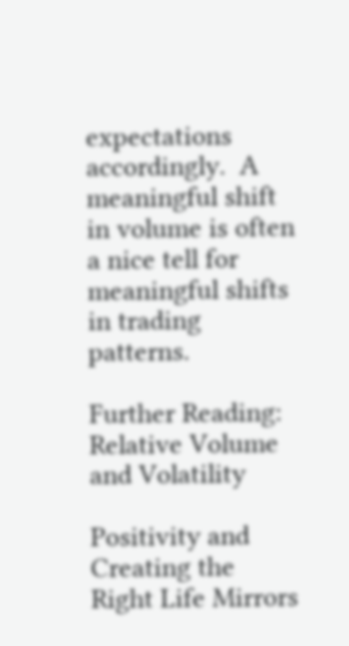expectations accordingly.  A meaningful shift in volume is often a nice tell for meaningful shifts in trading patterns.

Further Reading:  Relative Volume and Volatility

Positivity and Creating the Right Life Mirrors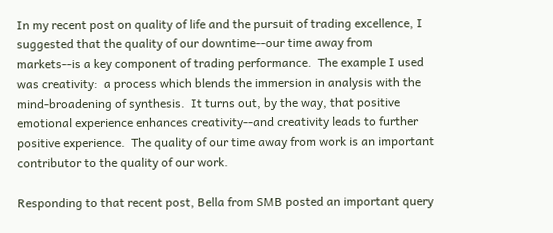In my recent post on quality of life and the pursuit of trading excellence, I suggested that the quality of our downtime--our time away from markets--is a key component of trading performance.  The example I used was creativity:  a process which blends the immersion in analysis with the mind-broadening of synthesis.  It turns out, by the way, that positive emotional experience enhances creativity--and creativity leads to further positive experience.  The quality of our time away from work is an important contributor to the quality of our work.

Responding to that recent post, Bella from SMB posted an important query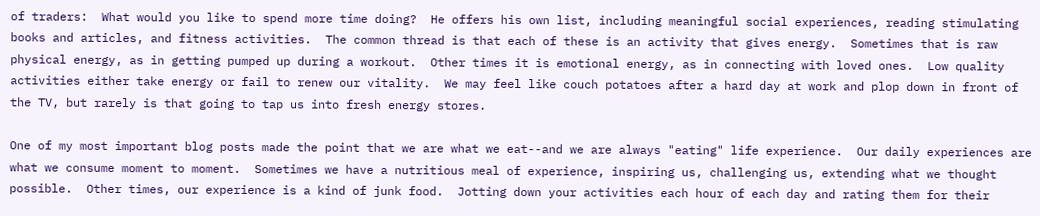of traders:  What would you like to spend more time doing?  He offers his own list, including meaningful social experiences, reading stimulating books and articles, and fitness activities.  The common thread is that each of these is an activity that gives energy.  Sometimes that is raw physical energy, as in getting pumped up during a workout.  Other times it is emotional energy, as in connecting with loved ones.  Low quality activities either take energy or fail to renew our vitality.  We may feel like couch potatoes after a hard day at work and plop down in front of the TV, but rarely is that going to tap us into fresh energy stores.

One of my most important blog posts made the point that we are what we eat--and we are always "eating" life experience.  Our daily experiences are what we consume moment to moment.  Sometimes we have a nutritious meal of experience, inspiring us, challenging us, extending what we thought possible.  Other times, our experience is a kind of junk food.  Jotting down your activities each hour of each day and rating them for their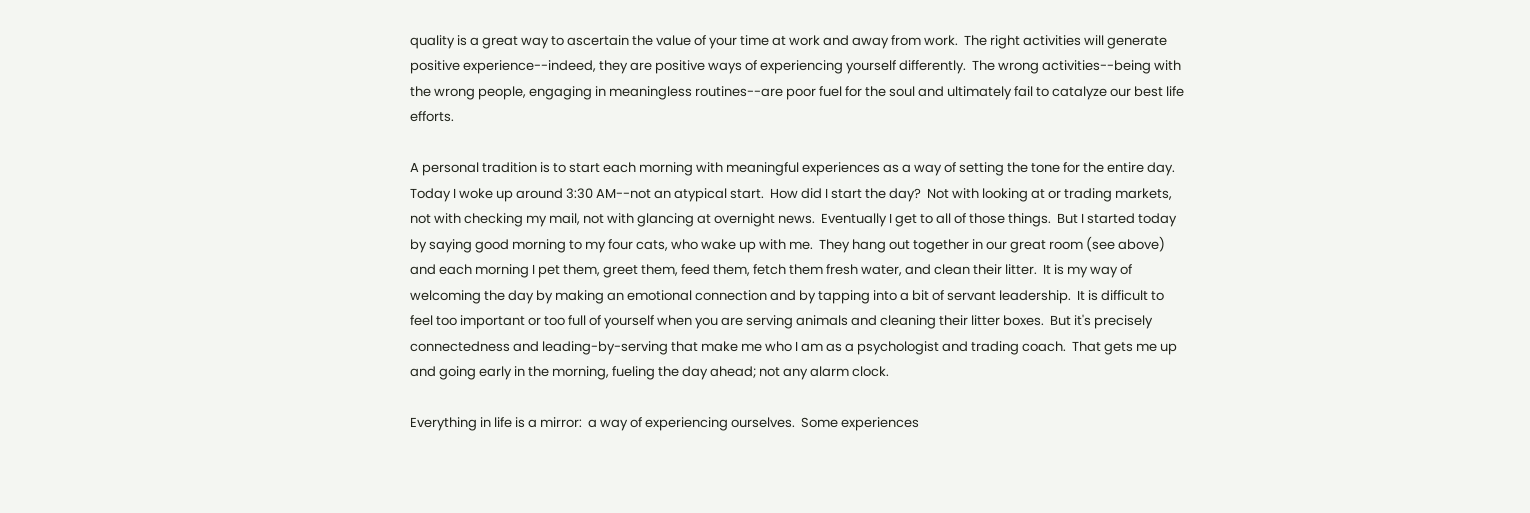quality is a great way to ascertain the value of your time at work and away from work.  The right activities will generate positive experience--indeed, they are positive ways of experiencing yourself differently.  The wrong activities--being with the wrong people, engaging in meaningless routines--are poor fuel for the soul and ultimately fail to catalyze our best life efforts.

A personal tradition is to start each morning with meaningful experiences as a way of setting the tone for the entire day.  Today I woke up around 3:30 AM--not an atypical start.  How did I start the day?  Not with looking at or trading markets, not with checking my mail, not with glancing at overnight news.  Eventually I get to all of those things.  But I started today by saying good morning to my four cats, who wake up with me.  They hang out together in our great room (see above) and each morning I pet them, greet them, feed them, fetch them fresh water, and clean their litter.  It is my way of welcoming the day by making an emotional connection and by tapping into a bit of servant leadership.  It is difficult to feel too important or too full of yourself when you are serving animals and cleaning their litter boxes.  But it's precisely connectedness and leading-by-serving that make me who I am as a psychologist and trading coach.  That gets me up and going early in the morning, fueling the day ahead; not any alarm clock.

Everything in life is a mirror:  a way of experiencing ourselves.  Some experiences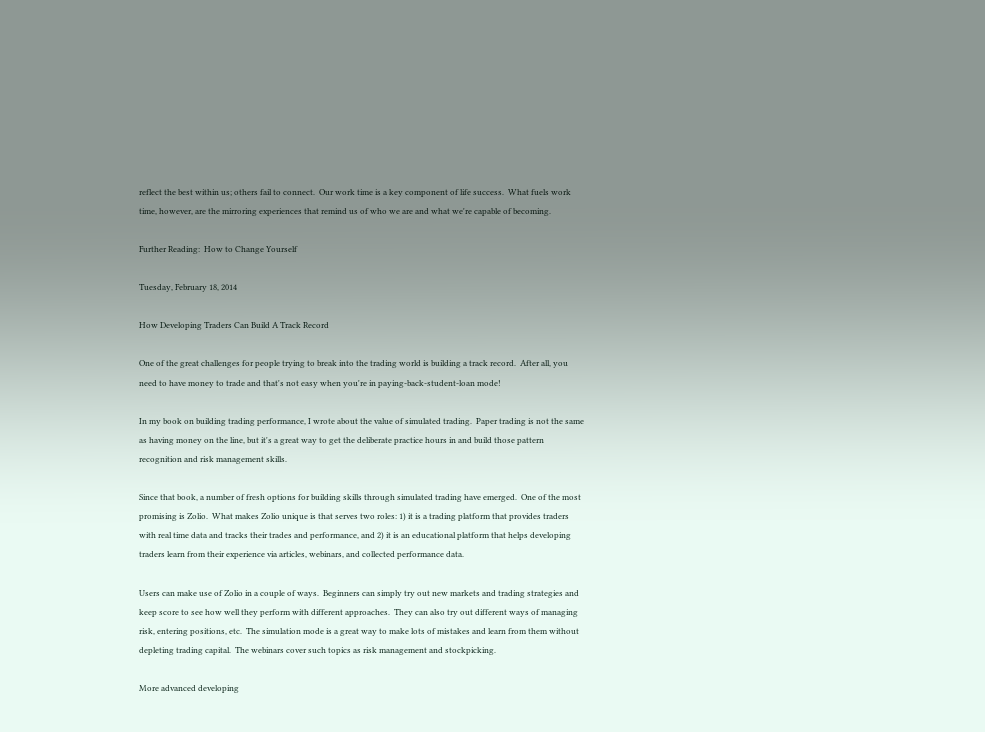reflect the best within us; others fail to connect.  Our work time is a key component of life success.  What fuels work time, however, are the mirroring experiences that remind us of who we are and what we're capable of becoming.

Further Reading:  How to Change Yourself

Tuesday, February 18, 2014

How Developing Traders Can Build A Track Record

One of the great challenges for people trying to break into the trading world is building a track record.  After all, you need to have money to trade and that's not easy when you're in paying-back-student-loan mode!

In my book on building trading performance, I wrote about the value of simulated trading.  Paper trading is not the same as having money on the line, but it's a great way to get the deliberate practice hours in and build those pattern recognition and risk management skills.

Since that book, a number of fresh options for building skills through simulated trading have emerged.  One of the most promising is Zolio.  What makes Zolio unique is that serves two roles: 1) it is a trading platform that provides traders with real time data and tracks their trades and performance, and 2) it is an educational platform that helps developing traders learn from their experience via articles, webinars, and collected performance data.

Users can make use of Zolio in a couple of ways.  Beginners can simply try out new markets and trading strategies and keep score to see how well they perform with different approaches.  They can also try out different ways of managing risk, entering positions, etc.  The simulation mode is a great way to make lots of mistakes and learn from them without depleting trading capital.  The webinars cover such topics as risk management and stockpicking.

More advanced developing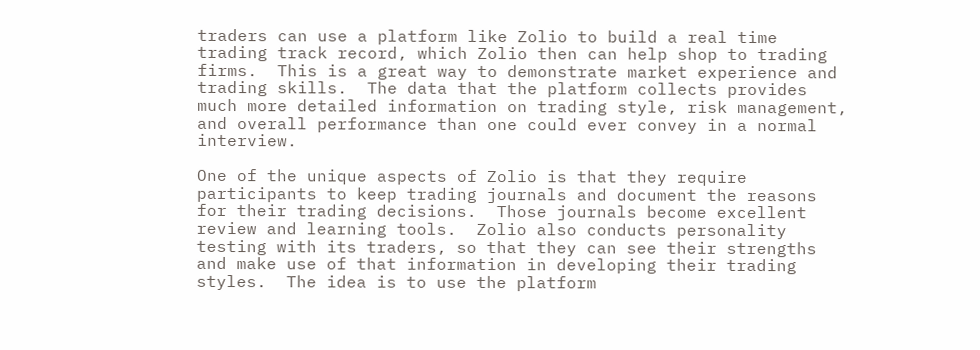traders can use a platform like Zolio to build a real time trading track record, which Zolio then can help shop to trading firms.  This is a great way to demonstrate market experience and trading skills.  The data that the platform collects provides much more detailed information on trading style, risk management, and overall performance than one could ever convey in a normal interview.

One of the unique aspects of Zolio is that they require participants to keep trading journals and document the reasons for their trading decisions.  Those journals become excellent review and learning tools.  Zolio also conducts personality testing with its traders, so that they can see their strengths and make use of that information in developing their trading styles.  The idea is to use the platform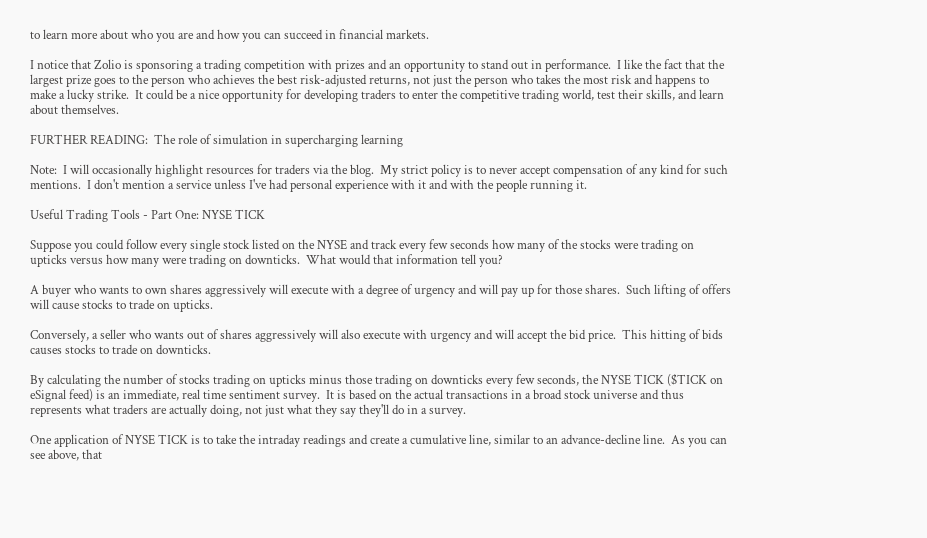to learn more about who you are and how you can succeed in financial markets.

I notice that Zolio is sponsoring a trading competition with prizes and an opportunity to stand out in performance.  I like the fact that the largest prize goes to the person who achieves the best risk-adjusted returns, not just the person who takes the most risk and happens to make a lucky strike.  It could be a nice opportunity for developing traders to enter the competitive trading world, test their skills, and learn about themselves.

FURTHER READING:  The role of simulation in supercharging learning

Note:  I will occasionally highlight resources for traders via the blog.  My strict policy is to never accept compensation of any kind for such mentions.  I don't mention a service unless I've had personal experience with it and with the people running it.

Useful Trading Tools - Part One: NYSE TICK

Suppose you could follow every single stock listed on the NYSE and track every few seconds how many of the stocks were trading on upticks versus how many were trading on downticks.  What would that information tell you?

A buyer who wants to own shares aggressively will execute with a degree of urgency and will pay up for those shares.  Such lifting of offers will cause stocks to trade on upticks.

Conversely, a seller who wants out of shares aggressively will also execute with urgency and will accept the bid price.  This hitting of bids causes stocks to trade on downticks.

By calculating the number of stocks trading on upticks minus those trading on downticks every few seconds, the NYSE TICK ($TICK on eSignal feed) is an immediate, real time sentiment survey.  It is based on the actual transactions in a broad stock universe and thus represents what traders are actually doing, not just what they say they'll do in a survey.

One application of NYSE TICK is to take the intraday readings and create a cumulative line, similar to an advance-decline line.  As you can see above, that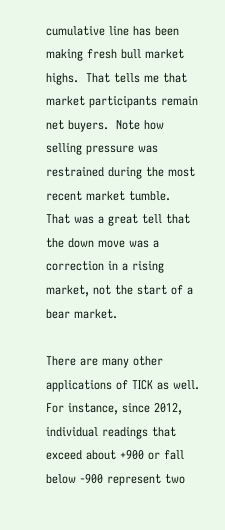cumulative line has been making fresh bull market highs.  That tells me that market participants remain net buyers.  Note how selling pressure was restrained during the most recent market tumble.  That was a great tell that the down move was a correction in a rising market, not the start of a bear market.

There are many other applications of TICK as well.  For instance, since 2012, individual readings that exceed about +900 or fall below -900 represent two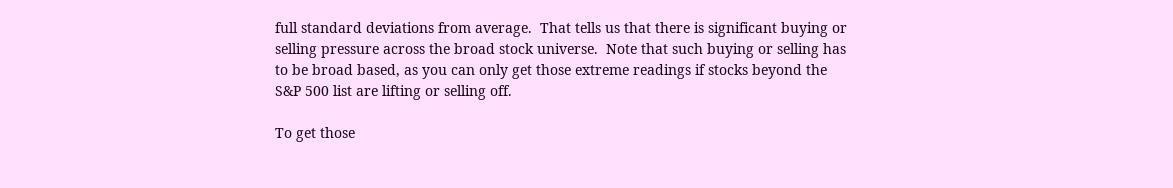full standard deviations from average.  That tells us that there is significant buying or selling pressure across the broad stock universe.  Note that such buying or selling has to be broad based, as you can only get those extreme readings if stocks beyond the S&P 500 list are lifting or selling off.

To get those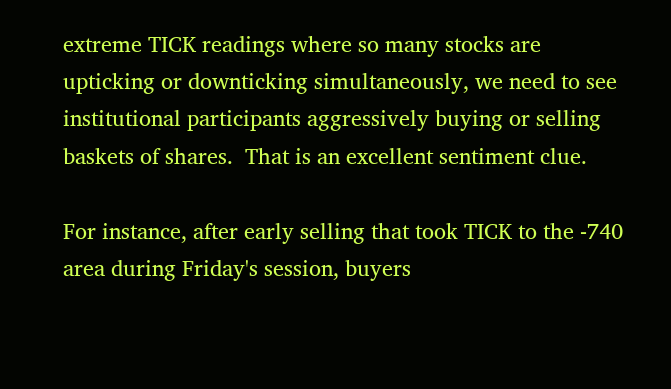extreme TICK readings where so many stocks are upticking or downticking simultaneously, we need to see institutional participants aggressively buying or selling baskets of shares.  That is an excellent sentiment clue.

For instance, after early selling that took TICK to the -740 area during Friday's session, buyers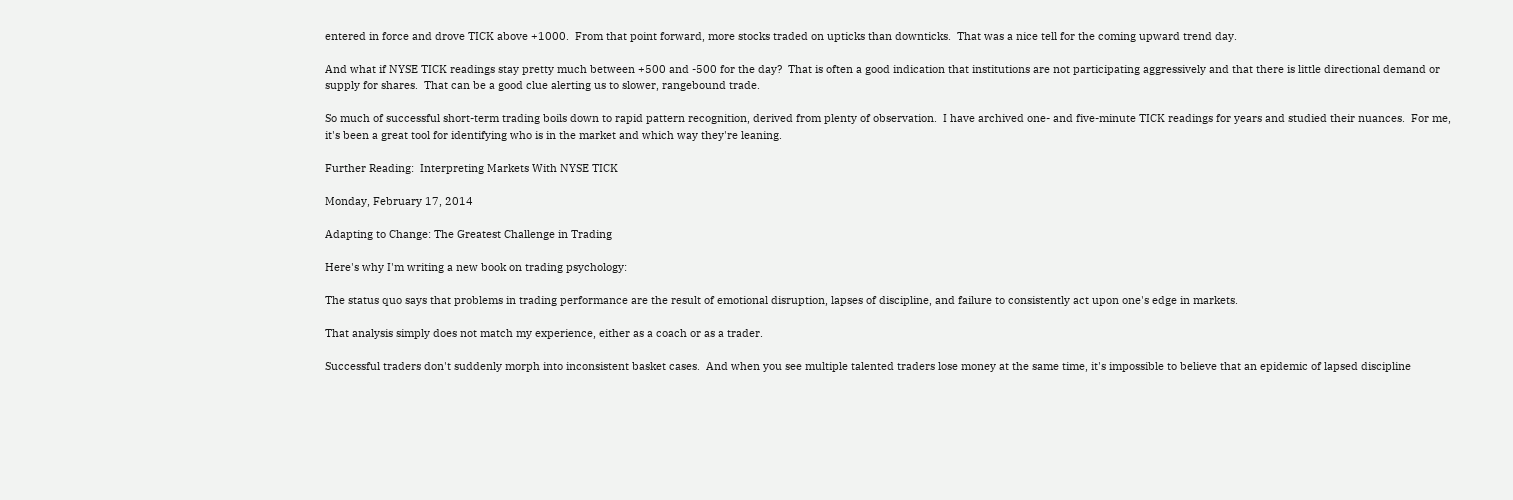entered in force and drove TICK above +1000.  From that point forward, more stocks traded on upticks than downticks.  That was a nice tell for the coming upward trend day.

And what if NYSE TICK readings stay pretty much between +500 and -500 for the day?  That is often a good indication that institutions are not participating aggressively and that there is little directional demand or supply for shares.  That can be a good clue alerting us to slower, rangebound trade.

So much of successful short-term trading boils down to rapid pattern recognition, derived from plenty of observation.  I have archived one- and five-minute TICK readings for years and studied their nuances.  For me, it's been a great tool for identifying who is in the market and which way they're leaning.

Further Reading:  Interpreting Markets With NYSE TICK

Monday, February 17, 2014

Adapting to Change: The Greatest Challenge in Trading

Here's why I'm writing a new book on trading psychology:

The status quo says that problems in trading performance are the result of emotional disruption, lapses of discipline, and failure to consistently act upon one's edge in markets.

That analysis simply does not match my experience, either as a coach or as a trader.

Successful traders don't suddenly morph into inconsistent basket cases.  And when you see multiple talented traders lose money at the same time, it's impossible to believe that an epidemic of lapsed discipline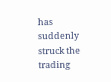has suddenly struck the trading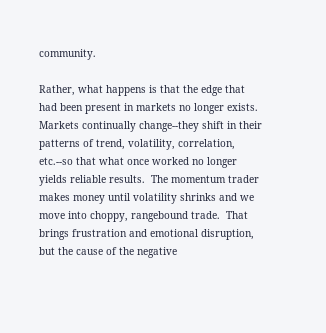community.

Rather, what happens is that the edge that had been present in markets no longer exists.  Markets continually change--they shift in their patterns of trend, volatility, correlation, etc.--so that what once worked no longer yields reliable results.  The momentum trader makes money until volatility shrinks and we move into choppy, rangebound trade.  That brings frustration and emotional disruption, but the cause of the negative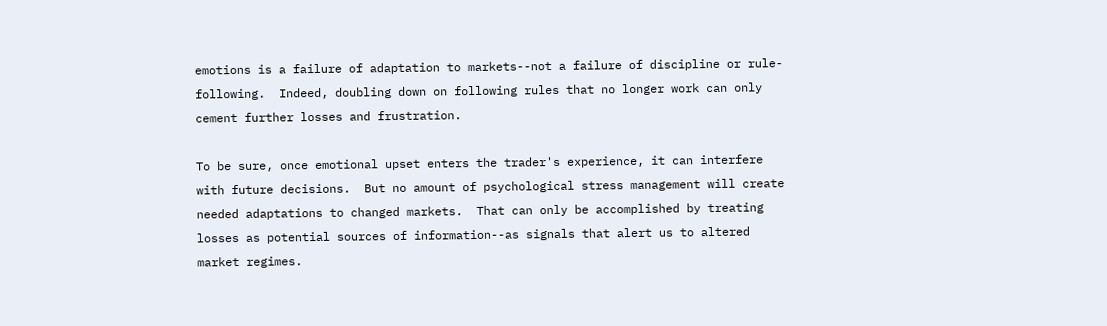emotions is a failure of adaptation to markets--not a failure of discipline or rule-following.  Indeed, doubling down on following rules that no longer work can only cement further losses and frustration.

To be sure, once emotional upset enters the trader's experience, it can interfere with future decisions.  But no amount of psychological stress management will create needed adaptations to changed markets.  That can only be accomplished by treating losses as potential sources of information--as signals that alert us to altered market regimes.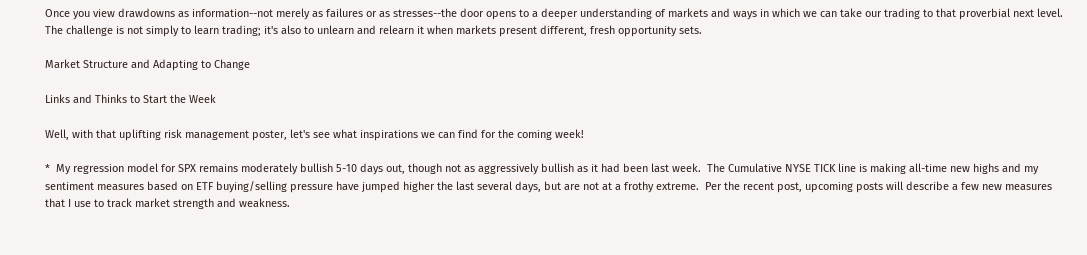Once you view drawdowns as information--not merely as failures or as stresses--the door opens to a deeper understanding of markets and ways in which we can take our trading to that proverbial next level.  The challenge is not simply to learn trading; it's also to unlearn and relearn it when markets present different, fresh opportunity sets.

Market Structure and Adapting to Change

Links and Thinks to Start the Week

Well, with that uplifting risk management poster, let's see what inspirations we can find for the coming week!

*  My regression model for SPX remains moderately bullish 5-10 days out, though not as aggressively bullish as it had been last week.  The Cumulative NYSE TICK line is making all-time new highs and my sentiment measures based on ETF buying/selling pressure have jumped higher the last several days, but are not at a frothy extreme.  Per the recent post, upcoming posts will describe a few new measures that I use to track market strength and weakness.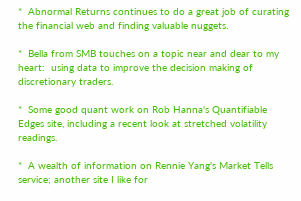*  Abnormal Returns continues to do a great job of curating the financial web and finding valuable nuggets.

*  Bella from SMB touches on a topic near and dear to my heart:  using data to improve the decision making of discretionary traders.

*  Some good quant work on Rob Hanna's Quantifiable Edges site, including a recent look at stretched volatility readings.

*  A wealth of information on Rennie Yang's Market Tells service; another site I like for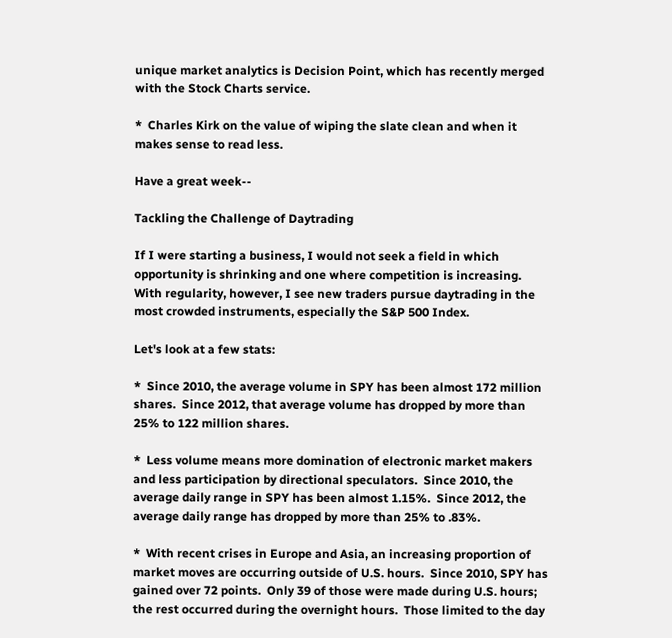unique market analytics is Decision Point, which has recently merged with the Stock Charts service.

*  Charles Kirk on the value of wiping the slate clean and when it makes sense to read less.

Have a great week--

Tackling the Challenge of Daytrading

If I were starting a business, I would not seek a field in which opportunity is shrinking and one where competition is increasing.  With regularity, however, I see new traders pursue daytrading in the most crowded instruments, especially the S&P 500 Index.

Let's look at a few stats:

*  Since 2010, the average volume in SPY has been almost 172 million shares.  Since 2012, that average volume has dropped by more than 25% to 122 million shares.

*  Less volume means more domination of electronic market makers and less participation by directional speculators.  Since 2010, the average daily range in SPY has been almost 1.15%.  Since 2012, the average daily range has dropped by more than 25% to .83%.

*  With recent crises in Europe and Asia, an increasing proportion of market moves are occurring outside of U.S. hours.  Since 2010, SPY has gained over 72 points.  Only 39 of those were made during U.S. hours; the rest occurred during the overnight hours.  Those limited to the day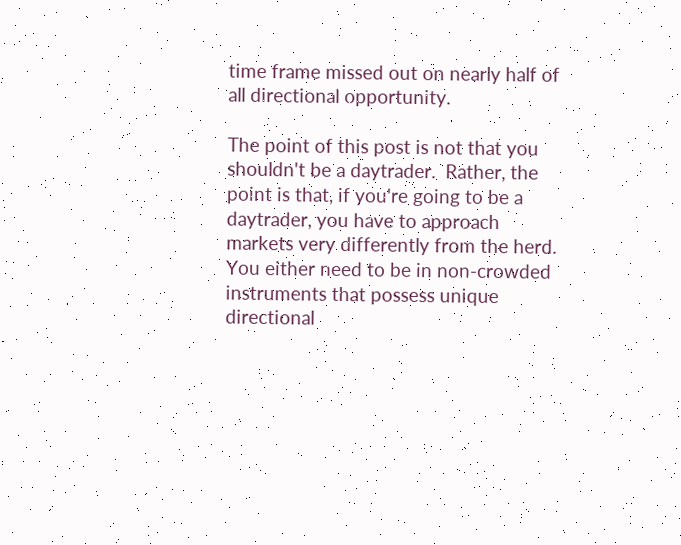time frame missed out on nearly half of all directional opportunity.

The point of this post is not that you shouldn't be a daytrader.  Rather, the point is that, if you're going to be a daytrader, you have to approach markets very differently from the herd.  You either need to be in non-crowded instruments that possess unique directional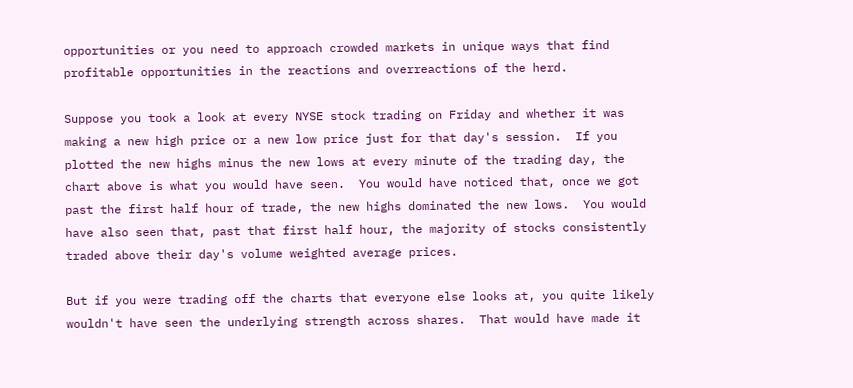opportunities or you need to approach crowded markets in unique ways that find profitable opportunities in the reactions and overreactions of the herd.

Suppose you took a look at every NYSE stock trading on Friday and whether it was making a new high price or a new low price just for that day's session.  If you plotted the new highs minus the new lows at every minute of the trading day, the chart above is what you would have seen.  You would have noticed that, once we got past the first half hour of trade, the new highs dominated the new lows.  You would have also seen that, past that first half hour, the majority of stocks consistently traded above their day's volume weighted average prices.

But if you were trading off the charts that everyone else looks at, you quite likely wouldn't have seen the underlying strength across shares.  That would have made it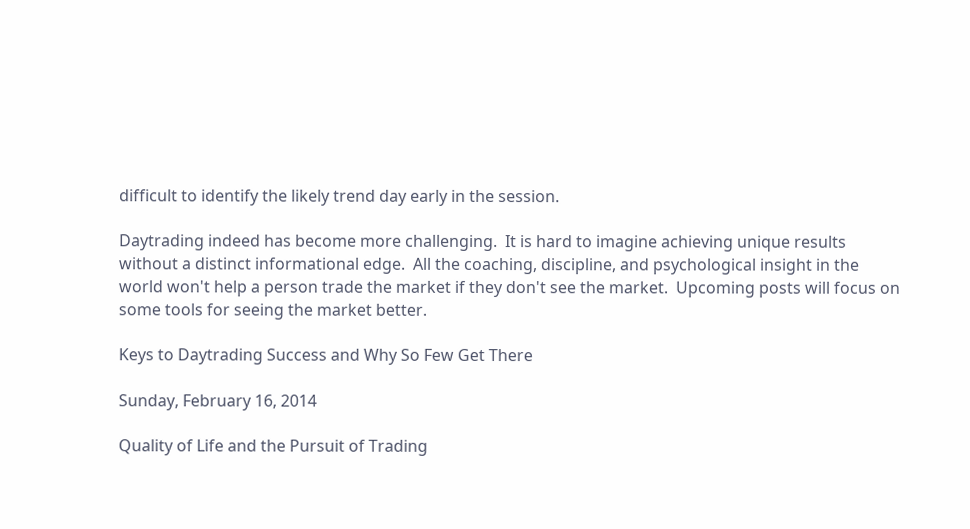difficult to identify the likely trend day early in the session.

Daytrading indeed has become more challenging.  It is hard to imagine achieving unique results without a distinct informational edge.  All the coaching, discipline, and psychological insight in the world won't help a person trade the market if they don't see the market.  Upcoming posts will focus on some tools for seeing the market better.

Keys to Daytrading Success and Why So Few Get There

Sunday, February 16, 2014

Quality of Life and the Pursuit of Trading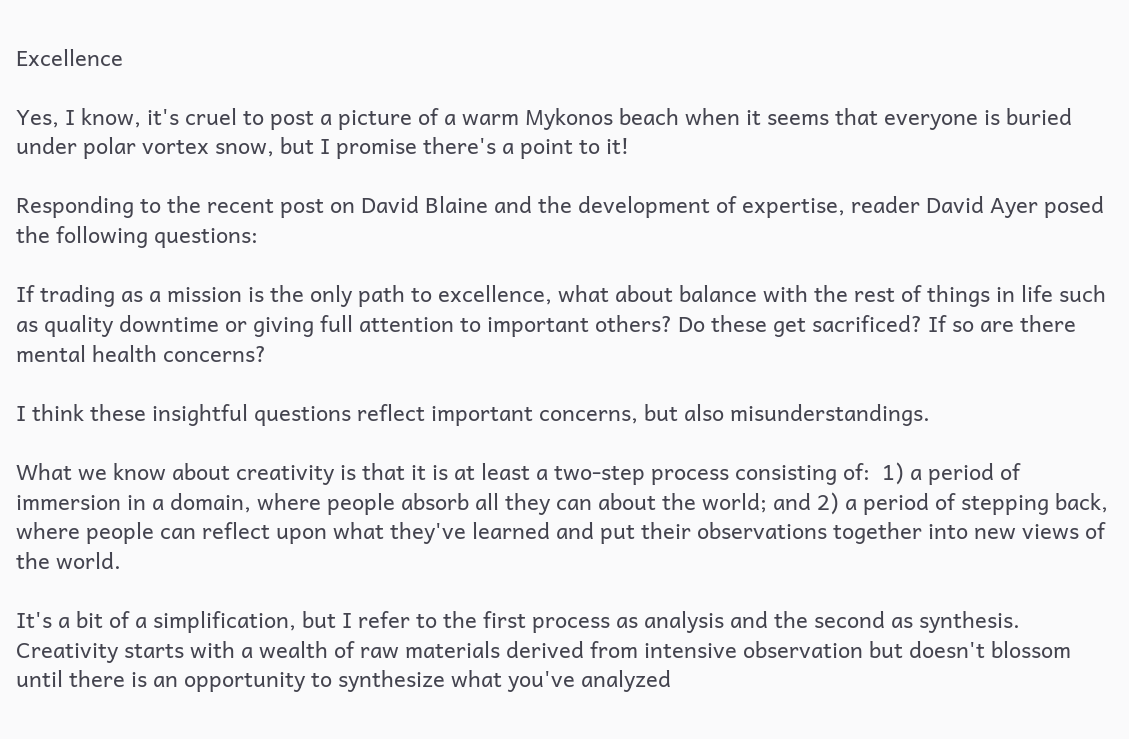Excellence

Yes, I know, it's cruel to post a picture of a warm Mykonos beach when it seems that everyone is buried under polar vortex snow, but I promise there's a point to it!

Responding to the recent post on David Blaine and the development of expertise, reader David Ayer posed the following questions:

If trading as a mission is the only path to excellence, what about balance with the rest of things in life such as quality downtime or giving full attention to important others? Do these get sacrificed? If so are there mental health concerns?

I think these insightful questions reflect important concerns, but also misunderstandings.

What we know about creativity is that it is at least a two-step process consisting of:  1) a period of immersion in a domain, where people absorb all they can about the world; and 2) a period of stepping back, where people can reflect upon what they've learned and put their observations together into new views of the world.

It's a bit of a simplification, but I refer to the first process as analysis and the second as synthesis.  Creativity starts with a wealth of raw materials derived from intensive observation but doesn't blossom until there is an opportunity to synthesize what you've analyzed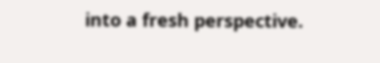into a fresh perspective.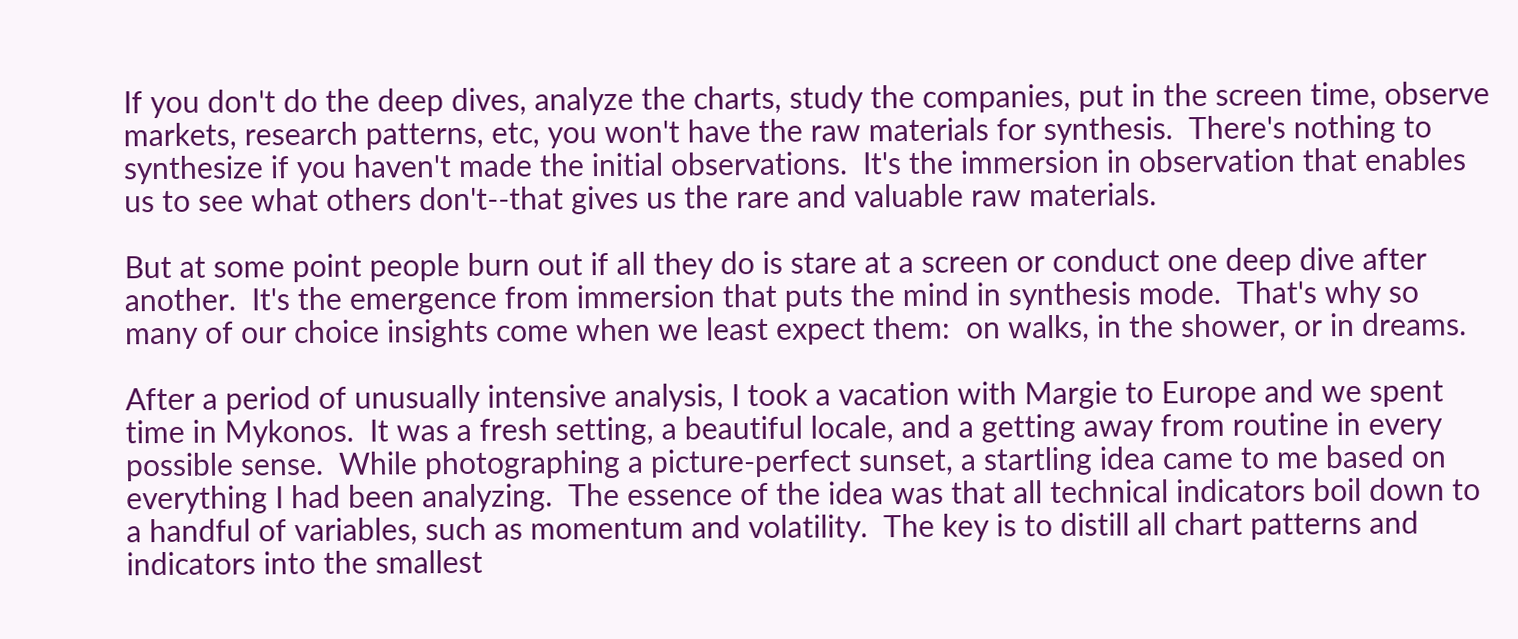If you don't do the deep dives, analyze the charts, study the companies, put in the screen time, observe markets, research patterns, etc, you won't have the raw materials for synthesis.  There's nothing to synthesize if you haven't made the initial observations.  It's the immersion in observation that enables us to see what others don't--that gives us the rare and valuable raw materials.

But at some point people burn out if all they do is stare at a screen or conduct one deep dive after another.  It's the emergence from immersion that puts the mind in synthesis mode.  That's why so many of our choice insights come when we least expect them:  on walks, in the shower, or in dreams.

After a period of unusually intensive analysis, I took a vacation with Margie to Europe and we spent time in Mykonos.  It was a fresh setting, a beautiful locale, and a getting away from routine in every possible sense.  While photographing a picture-perfect sunset, a startling idea came to me based on everything I had been analyzing.  The essence of the idea was that all technical indicators boil down to a handful of variables, such as momentum and volatility.  The key is to distill all chart patterns and indicators into the smallest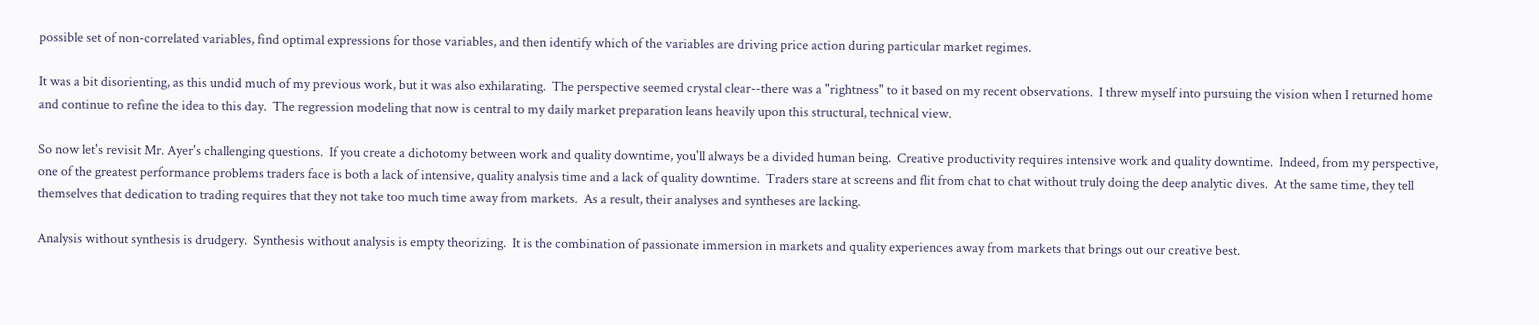possible set of non-correlated variables, find optimal expressions for those variables, and then identify which of the variables are driving price action during particular market regimes.

It was a bit disorienting, as this undid much of my previous work, but it was also exhilarating.  The perspective seemed crystal clear--there was a "rightness" to it based on my recent observations.  I threw myself into pursuing the vision when I returned home and continue to refine the idea to this day.  The regression modeling that now is central to my daily market preparation leans heavily upon this structural, technical view.

So now let's revisit Mr. Ayer's challenging questions.  If you create a dichotomy between work and quality downtime, you'll always be a divided human being.  Creative productivity requires intensive work and quality downtime.  Indeed, from my perspective, one of the greatest performance problems traders face is both a lack of intensive, quality analysis time and a lack of quality downtime.  Traders stare at screens and flit from chat to chat without truly doing the deep analytic dives.  At the same time, they tell themselves that dedication to trading requires that they not take too much time away from markets.  As a result, their analyses and syntheses are lacking.

Analysis without synthesis is drudgery.  Synthesis without analysis is empty theorizing.  It is the combination of passionate immersion in markets and quality experiences away from markets that brings out our creative best.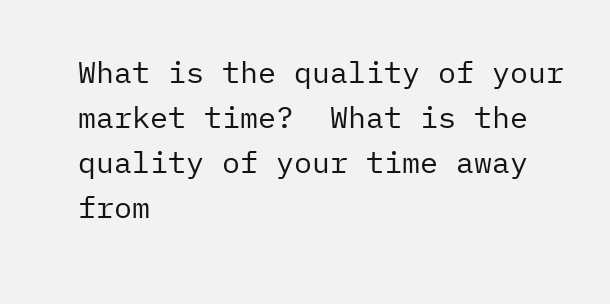What is the quality of your market time?  What is the quality of your time away from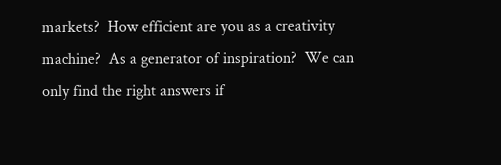markets?  How efficient are you as a creativity machine?  As a generator of inspiration?  We can only find the right answers if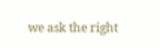we ask the right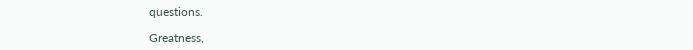questions.

Greatness,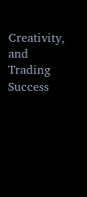Creativity, and Trading Success